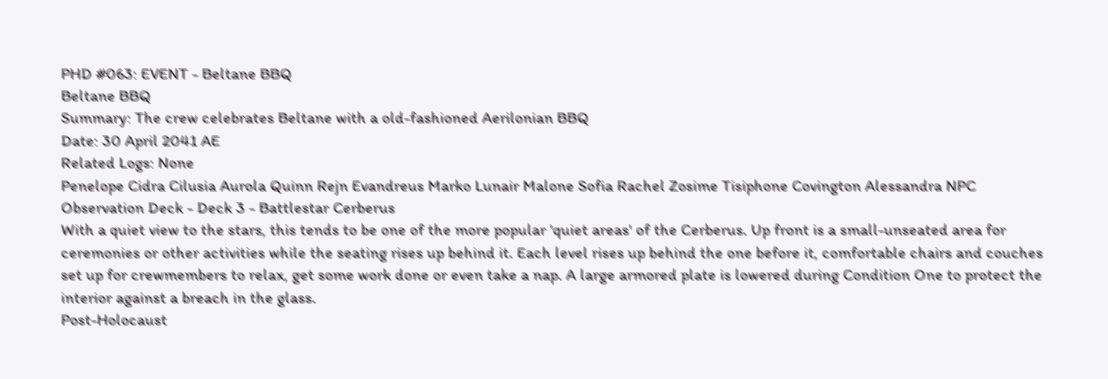PHD #063: EVENT - Beltane BBQ
Beltane BBQ
Summary: The crew celebrates Beltane with a old-fashioned Aerilonian BBQ
Date: 30 April 2041 AE
Related Logs: None
Penelope Cidra Cilusia Aurola Quinn Rejn Evandreus Marko Lunair Malone Sofia Rachel Zosime Tisiphone Covington Alessandra NPC
Observation Deck - Deck 3 - Battlestar Cerberus
With a quiet view to the stars, this tends to be one of the more popular 'quiet areas' of the Cerberus. Up front is a small-unseated area for ceremonies or other activities while the seating rises up behind it. Each level rises up behind the one before it, comfortable chairs and couches set up for crewmembers to relax, get some work done or even take a nap. A large armored plate is lowered during Condition One to protect the interior against a breach in the glass.
Post-Holocaust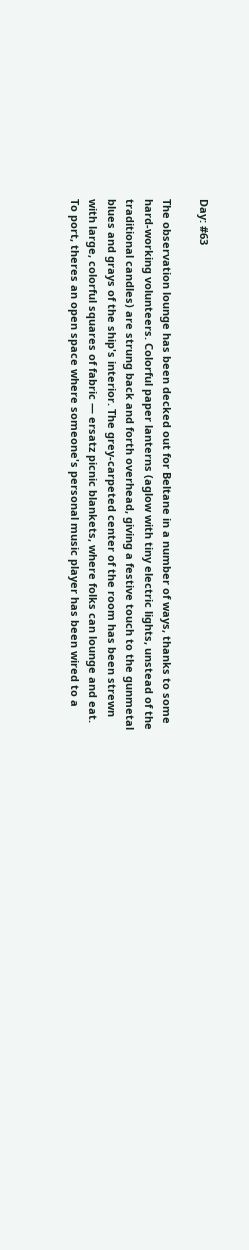Day: #63

The observation lounge has been decked out for Beltane in a number of ways, thanks to some hard-working volunteers. Colorful paper lanterns (aglow with tiny electric lights, unstead of the traditional candles) are strung back and forth overhead, giving a festive touch to the gunmetal blues and grays of the ship's interior. The grey-carpeted center of the room has been strewn with large, colorful squares of fabric — ersatz picnic blankets, where folks can lounge and eat. To port, theres an open space where someone's personal music player has been wired to a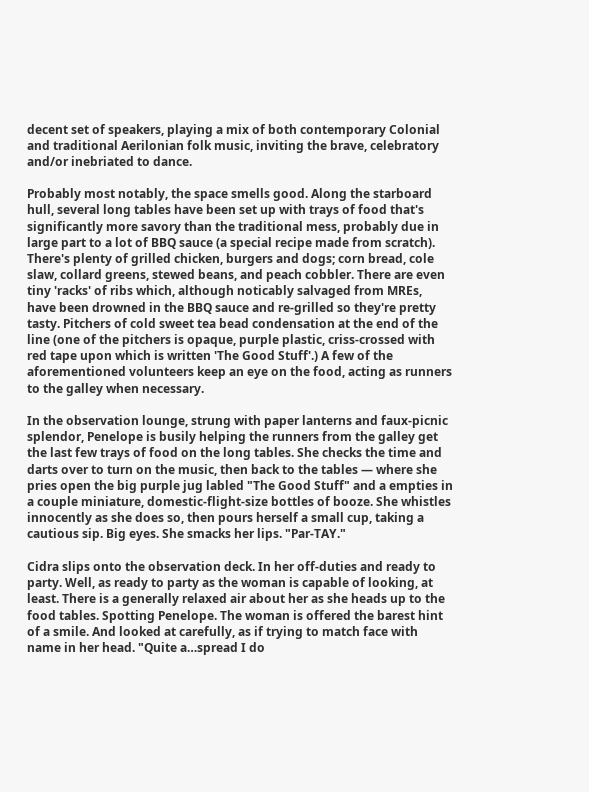decent set of speakers, playing a mix of both contemporary Colonial and traditional Aerilonian folk music, inviting the brave, celebratory and/or inebriated to dance.

Probably most notably, the space smells good. Along the starboard hull, several long tables have been set up with trays of food that's significantly more savory than the traditional mess, probably due in large part to a lot of BBQ sauce (a special recipe made from scratch). There's plenty of grilled chicken, burgers and dogs; corn bread, cole slaw, collard greens, stewed beans, and peach cobbler. There are even tiny 'racks' of ribs which, although noticably salvaged from MREs, have been drowned in the BBQ sauce and re-grilled so they're pretty tasty. Pitchers of cold sweet tea bead condensation at the end of the line (one of the pitchers is opaque, purple plastic, criss-crossed with red tape upon which is written 'The Good Stuff'.) A few of the aforementioned volunteers keep an eye on the food, acting as runners to the galley when necessary.

In the observation lounge, strung with paper lanterns and faux-picnic splendor, Penelope is busily helping the runners from the galley get the last few trays of food on the long tables. She checks the time and darts over to turn on the music, then back to the tables — where she pries open the big purple jug labled "The Good Stuff" and a empties in a couple miniature, domestic-flight-size bottles of booze. She whistles innocently as she does so, then pours herself a small cup, taking a cautious sip. Big eyes. She smacks her lips. "Par-TAY."

Cidra slips onto the observation deck. In her off-duties and ready to party. Well, as ready to party as the woman is capable of looking, at least. There is a generally relaxed air about her as she heads up to the food tables. Spotting Penelope. The woman is offered the barest hint of a smile. And looked at carefully, as if trying to match face with name in her head. "Quite a…spread I do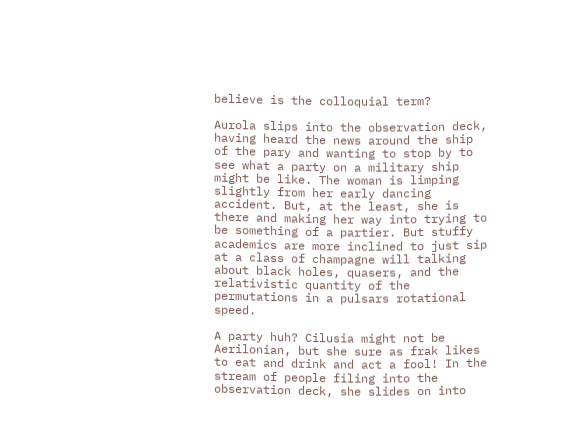believe is the colloquial term?

Aurola slips into the observation deck, having heard the news around the ship of the pary and wanting to stop by to see what a party on a military ship might be like. The woman is limping slightly from her early dancing accident. But, at the least, she is there and making her way into trying to be something of a partier. But stuffy academics are more inclined to just sip at a class of champagne will talking about black holes, quasers, and the relativistic quantity of the permutations in a pulsars rotational speed.

A party huh? Cilusia might not be Aerilonian, but she sure as frak likes to eat and drink and act a fool! In the stream of people filing into the observation deck, she slides on into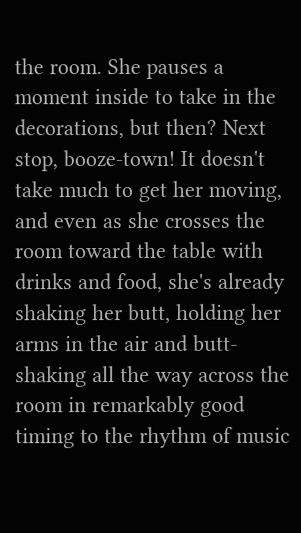the room. She pauses a moment inside to take in the decorations, but then? Next stop, booze-town! It doesn't take much to get her moving, and even as she crosses the room toward the table with drinks and food, she's already shaking her butt, holding her arms in the air and butt-shaking all the way across the room in remarkably good timing to the rhythm of music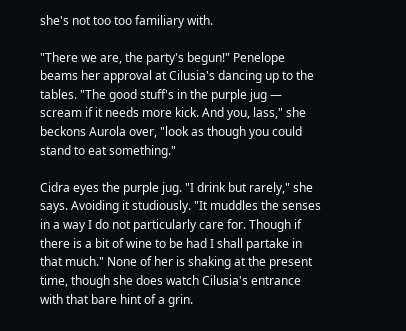she's not too too familiary with.

"There we are, the party's begun!" Penelope beams her approval at Cilusia's dancing up to the tables. "The good stuff's in the purple jug — scream if it needs more kick. And you, lass," she beckons Aurola over, "look as though you could stand to eat something."

Cidra eyes the purple jug. "I drink but rarely," she says. Avoiding it studiously. "It muddles the senses in a way I do not particularly care for. Though if there is a bit of wine to be had I shall partake in that much." None of her is shaking at the present time, though she does watch Cilusia's entrance with that bare hint of a grin.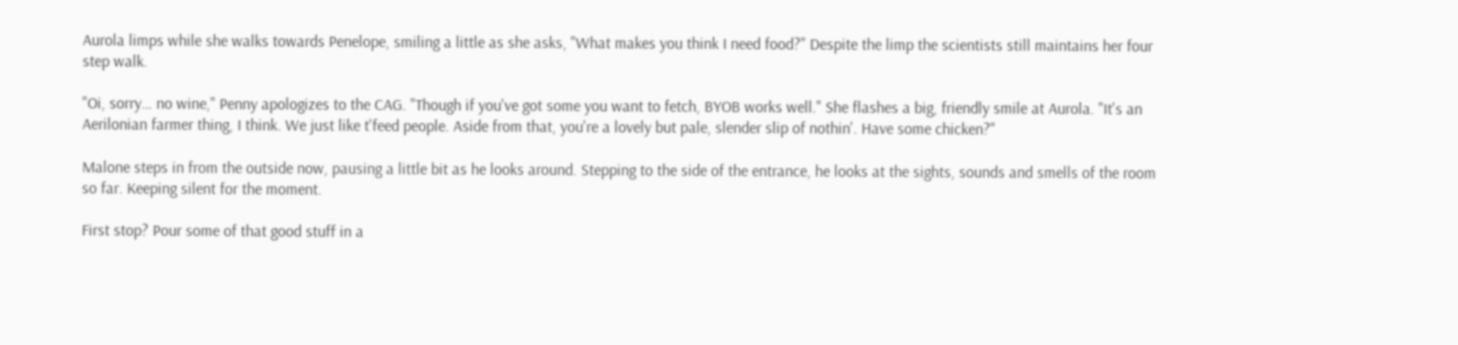Aurola limps while she walks towards Penelope, smiling a little as she asks, "What makes you think I need food?" Despite the limp the scientists still maintains her four step walk.

"Oi, sorry… no wine," Penny apologizes to the CAG. "Though if you've got some you want to fetch, BYOB works well." She flashes a big, friendly smile at Aurola. "It's an Aerilonian farmer thing, I think. We just like t'feed people. Aside from that, you're a lovely but pale, slender slip of nothin'. Have some chicken?"

Malone steps in from the outside now, pausing a little bit as he looks around. Stepping to the side of the entrance, he looks at the sights, sounds and smells of the room so far. Keeping silent for the moment.

First stop? Pour some of that good stuff in a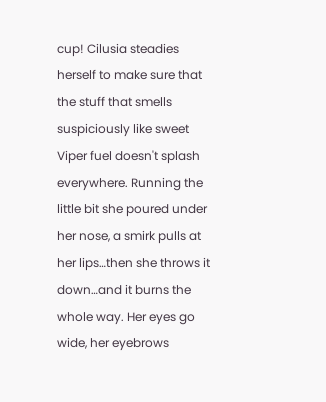cup! Cilusia steadies herself to make sure that the stuff that smells suspiciously like sweet Viper fuel doesn't splash everywhere. Running the little bit she poured under her nose, a smirk pulls at her lips…then she throws it down…and it burns the whole way. Her eyes go wide, her eyebrows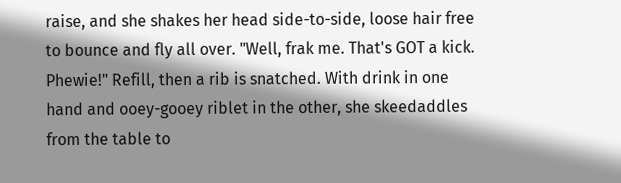raise, and she shakes her head side-to-side, loose hair free to bounce and fly all over. "Well, frak me. That's GOT a kick. Phewie!" Refill, then a rib is snatched. With drink in one hand and ooey-gooey riblet in the other, she skeedaddles from the table to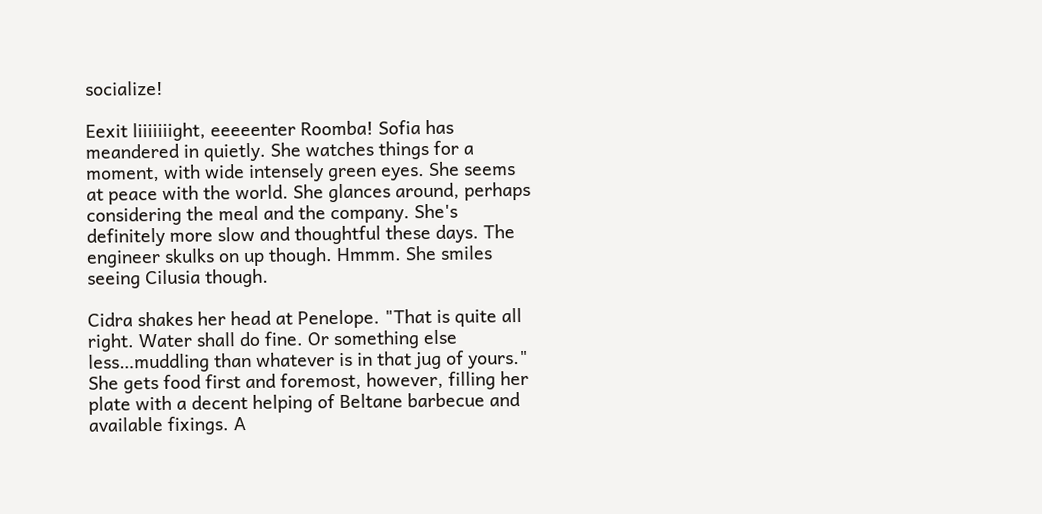socialize!

Eexit liiiiiiight, eeeeenter Roomba! Sofia has meandered in quietly. She watches things for a moment, with wide intensely green eyes. She seems at peace with the world. She glances around, perhaps considering the meal and the company. She's definitely more slow and thoughtful these days. The engineer skulks on up though. Hmmm. She smiles seeing Cilusia though.

Cidra shakes her head at Penelope. "That is quite all right. Water shall do fine. Or something else less…muddling than whatever is in that jug of yours." She gets food first and foremost, however, filling her plate with a decent helping of Beltane barbecue and available fixings. A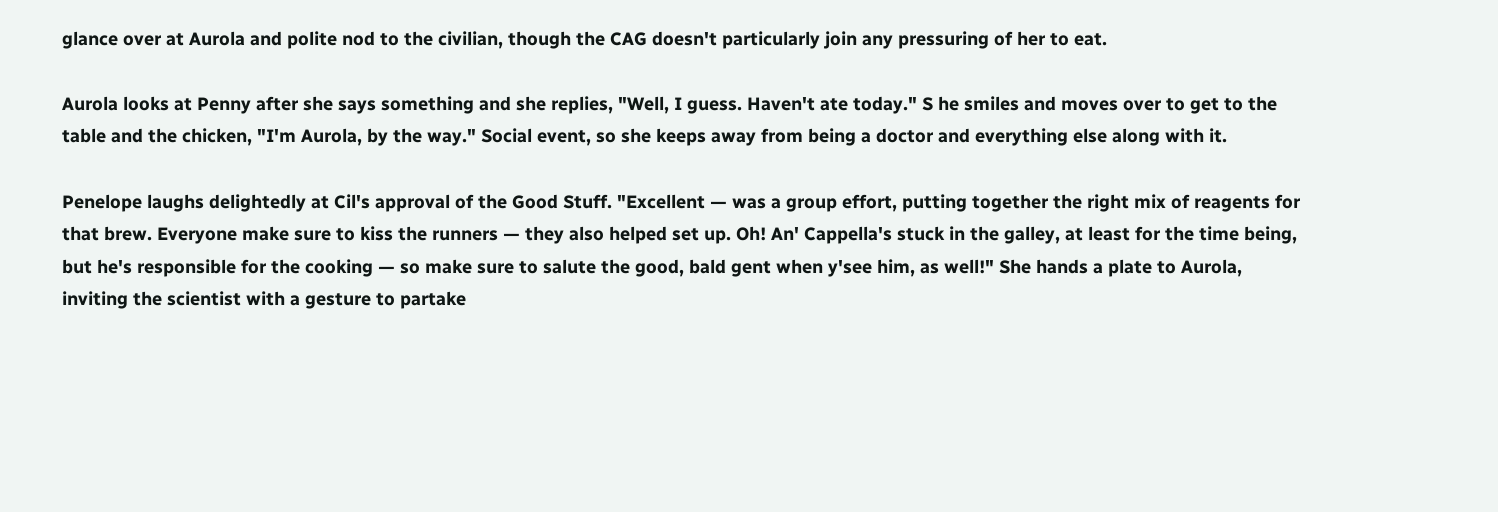glance over at Aurola and polite nod to the civilian, though the CAG doesn't particularly join any pressuring of her to eat.

Aurola looks at Penny after she says something and she replies, "Well, I guess. Haven't ate today." S he smiles and moves over to get to the table and the chicken, "I'm Aurola, by the way." Social event, so she keeps away from being a doctor and everything else along with it.

Penelope laughs delightedly at Cil's approval of the Good Stuff. "Excellent — was a group effort, putting together the right mix of reagents for that brew. Everyone make sure to kiss the runners — they also helped set up. Oh! An' Cappella's stuck in the galley, at least for the time being, but he's responsible for the cooking — so make sure to salute the good, bald gent when y'see him, as well!" She hands a plate to Aurola, inviting the scientist with a gesture to partake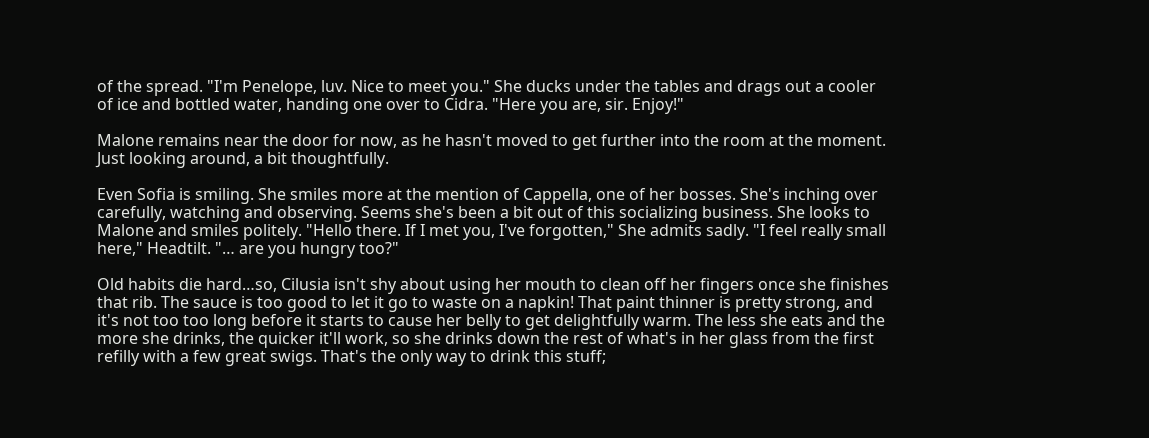of the spread. "I'm Penelope, luv. Nice to meet you." She ducks under the tables and drags out a cooler of ice and bottled water, handing one over to Cidra. "Here you are, sir. Enjoy!"

Malone remains near the door for now, as he hasn't moved to get further into the room at the moment. Just looking around, a bit thoughtfully.

Even Sofia is smiling. She smiles more at the mention of Cappella, one of her bosses. She's inching over carefully, watching and observing. Seems she's been a bit out of this socializing business. She looks to Malone and smiles politely. "Hello there. If I met you, I've forgotten," She admits sadly. "I feel really small here," Headtilt. "… are you hungry too?"

Old habits die hard…so, Cilusia isn't shy about using her mouth to clean off her fingers once she finishes that rib. The sauce is too good to let it go to waste on a napkin! That paint thinner is pretty strong, and it's not too too long before it starts to cause her belly to get delightfully warm. The less she eats and the more she drinks, the quicker it'll work, so she drinks down the rest of what's in her glass from the first refilly with a few great swigs. That's the only way to drink this stuff;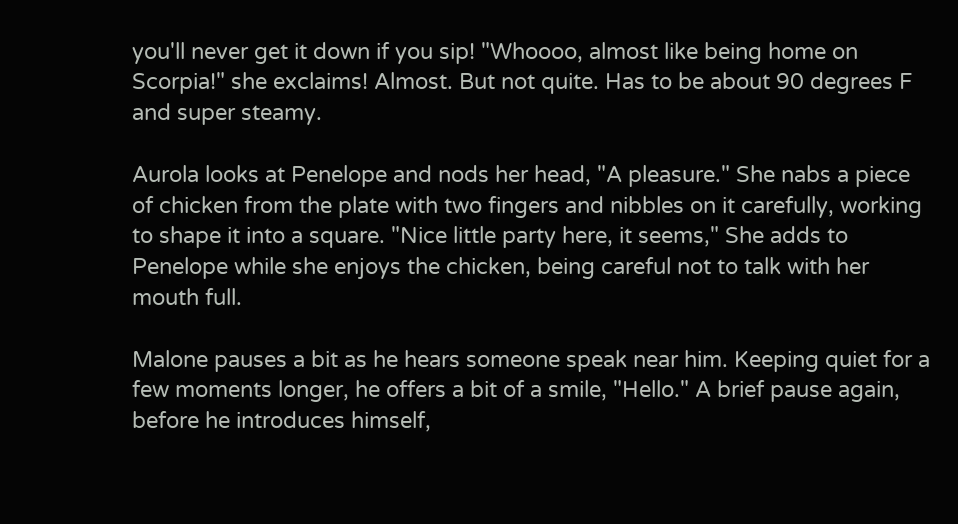you'll never get it down if you sip! "Whoooo, almost like being home on Scorpia!" she exclaims! Almost. But not quite. Has to be about 90 degrees F and super steamy.

Aurola looks at Penelope and nods her head, "A pleasure." She nabs a piece of chicken from the plate with two fingers and nibbles on it carefully, working to shape it into a square. "Nice little party here, it seems," She adds to Penelope while she enjoys the chicken, being careful not to talk with her mouth full.

Malone pauses a bit as he hears someone speak near him. Keeping quiet for a few moments longer, he offers a bit of a smile, "Hello." A brief pause again, before he introduces himself,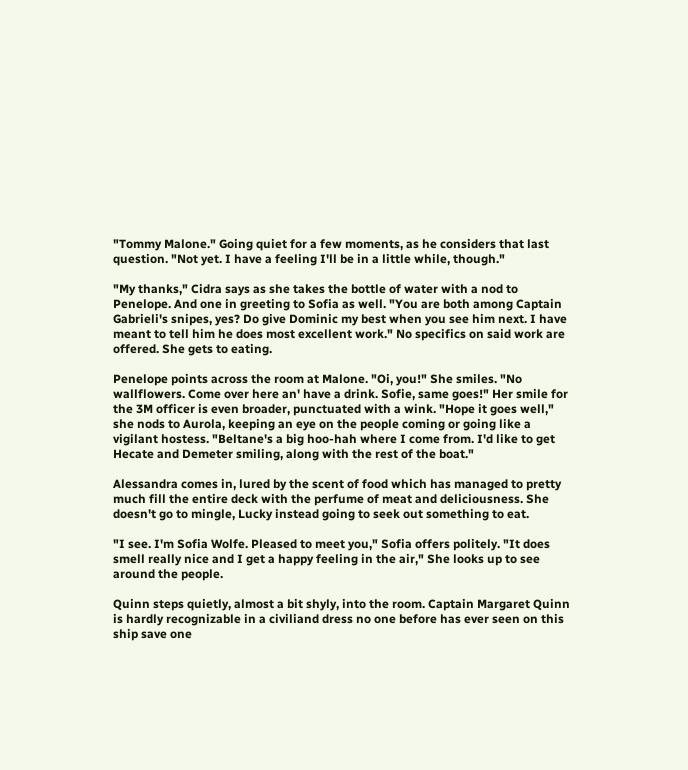"Tommy Malone." Going quiet for a few moments, as he considers that last question. "Not yet. I have a feeling I'll be in a little while, though."

"My thanks," Cidra says as she takes the bottle of water with a nod to Penelope. And one in greeting to Sofia as well. "You are both among Captain Gabrieli's snipes, yes? Do give Dominic my best when you see him next. I have meant to tell him he does most excellent work." No specifics on said work are offered. She gets to eating.

Penelope points across the room at Malone. "Oi, you!" She smiles. "No wallflowers. Come over here an' have a drink. Sofie, same goes!" Her smile for the 3M officer is even broader, punctuated with a wink. "Hope it goes well," she nods to Aurola, keeping an eye on the people coming or going like a vigilant hostess. "Beltane's a big hoo-hah where I come from. I'd like to get Hecate and Demeter smiling, along with the rest of the boat."

Alessandra comes in, lured by the scent of food which has managed to pretty much fill the entire deck with the perfume of meat and deliciousness. She doesn't go to mingle, Lucky instead going to seek out something to eat.

"I see. I'm Sofia Wolfe. Pleased to meet you," Sofia offers politely. "It does smell really nice and I get a happy feeling in the air," She looks up to see around the people.

Quinn steps quietly, almost a bit shyly, into the room. Captain Margaret Quinn is hardly recognizable in a civiliand dress no one before has ever seen on this ship save one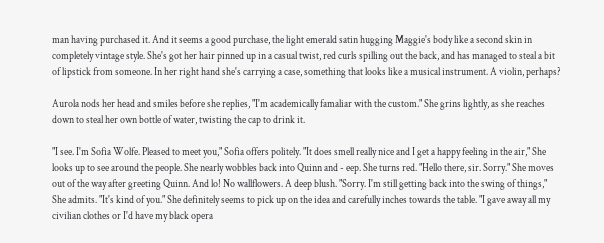man having purchased it. And it seems a good purchase, the light emerald satin hugging Maggie's body like a second skin in completely vintage style. She's got her hair pinned up in a casual twist, red curls spilling out the back, and has managed to steal a bit of lipstick from someone. In her right hand she's carrying a case, something that looks like a musical instrument. A violin, perhaps?

Aurola nods her head and smiles before she replies, "I'm academically famaliar with the custom." She grins lightly, as she reaches down to steal her own bottle of water, twisting the cap to drink it.

"I see. I'm Sofia Wolfe. Pleased to meet you," Sofia offers politely. "It does smell really nice and I get a happy feeling in the air," She looks up to see around the people. She nearly wobbles back into Quinn and - eep. She turns red. "Hello there, sir. Sorry." She moves out of the way after greeting Quinn. And lo! No wallflowers. A deep blush. "Sorry. I'm still getting back into the swing of things," She admits. "It's kind of you." She definitely seems to pick up on the idea and carefully inches towards the table. "I gave away all my civilian clothes or I'd have my black opera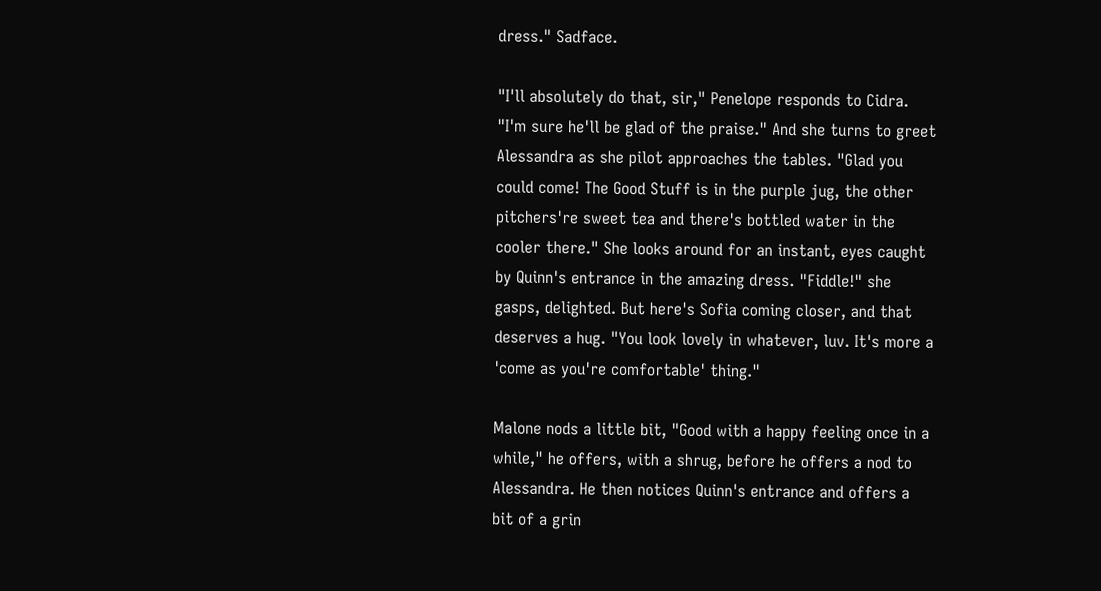dress." Sadface.

"I'll absolutely do that, sir," Penelope responds to Cidra. "I'm sure he'll be glad of the praise." And she turns to greet Alessandra as she pilot approaches the tables. "Glad you could come! The Good Stuff is in the purple jug, the other pitchers're sweet tea and there's bottled water in the cooler there." She looks around for an instant, eyes caught by Quinn's entrance in the amazing dress. "Fiddle!" she gasps, delighted. But here's Sofia coming closer, and that deserves a hug. "You look lovely in whatever, luv. It's more a 'come as you're comfortable' thing."

Malone nods a little bit, "Good with a happy feeling once in a while," he offers, with a shrug, before he offers a nod to Alessandra. He then notices Quinn's entrance and offers a bit of a grin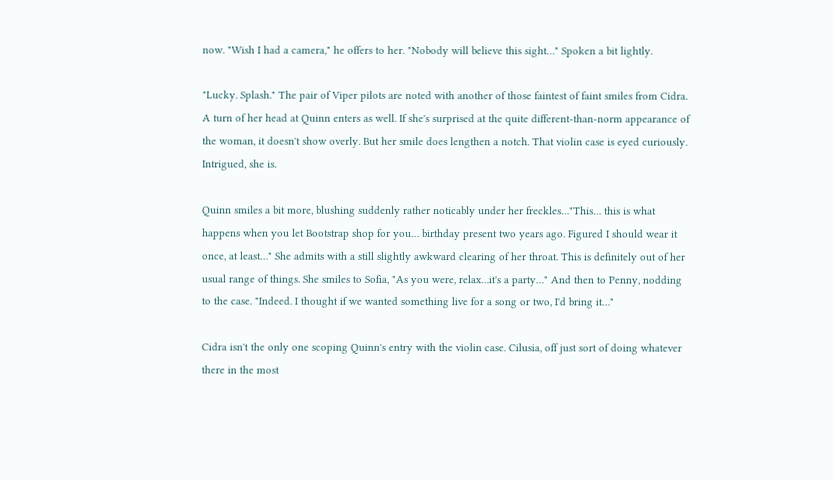now. "Wish I had a camera," he offers to her. "Nobody will believe this sight…" Spoken a bit lightly.

"Lucky. Splash." The pair of Viper pilots are noted with another of those faintest of faint smiles from Cidra. A turn of her head at Quinn enters as well. If she's surprised at the quite different-than-norm appearance of the woman, it doesn't show overly. But her smile does lengthen a notch. That violin case is eyed curiously. Intrigued, she is.

Quinn smiles a bit more, blushing suddenly rather noticably under her freckles…"This… this is what happens when you let Bootstrap shop for you… birthday present two years ago. Figured I should wear it once, at least…" She admits with a still slightly awkward clearing of her throat. This is definitely out of her usual range of things. She smiles to Sofia, "As you were, relax…it's a party…" And then to Penny, nodding to the case. "Indeed. I thought if we wanted something live for a song or two, I'd bring it…"

Cidra isn't the only one scoping Quinn's entry with the violin case. Cilusia, off just sort of doing whatever there in the most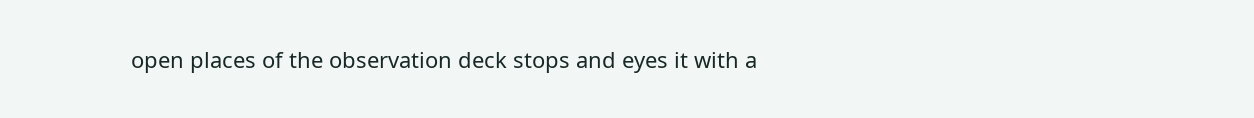open places of the observation deck stops and eyes it with a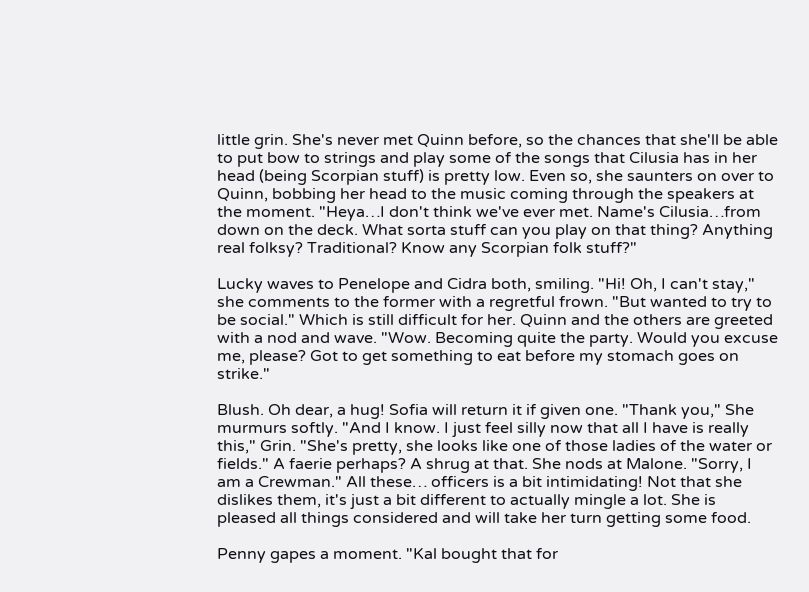little grin. She's never met Quinn before, so the chances that she'll be able to put bow to strings and play some of the songs that Cilusia has in her head (being Scorpian stuff) is pretty low. Even so, she saunters on over to Quinn, bobbing her head to the music coming through the speakers at the moment. "Heya…I don't think we've ever met. Name's Cilusia…from down on the deck. What sorta stuff can you play on that thing? Anything real folksy? Traditional? Know any Scorpian folk stuff?"

Lucky waves to Penelope and Cidra both, smiling. "Hi! Oh, I can't stay," she comments to the former with a regretful frown. "But wanted to try to be social." Which is still difficult for her. Quinn and the others are greeted with a nod and wave. "Wow. Becoming quite the party. Would you excuse me, please? Got to get something to eat before my stomach goes on strike."

Blush. Oh dear, a hug! Sofia will return it if given one. "Thank you," She murmurs softly. "And I know. I just feel silly now that all I have is really this," Grin. "She's pretty, she looks like one of those ladies of the water or fields." A faerie perhaps? A shrug at that. She nods at Malone. "Sorry, I am a Crewman." All these… officers is a bit intimidating! Not that she dislikes them, it's just a bit different to actually mingle a lot. She is pleased all things considered and will take her turn getting some food.

Penny gapes a moment. "Kal bought that for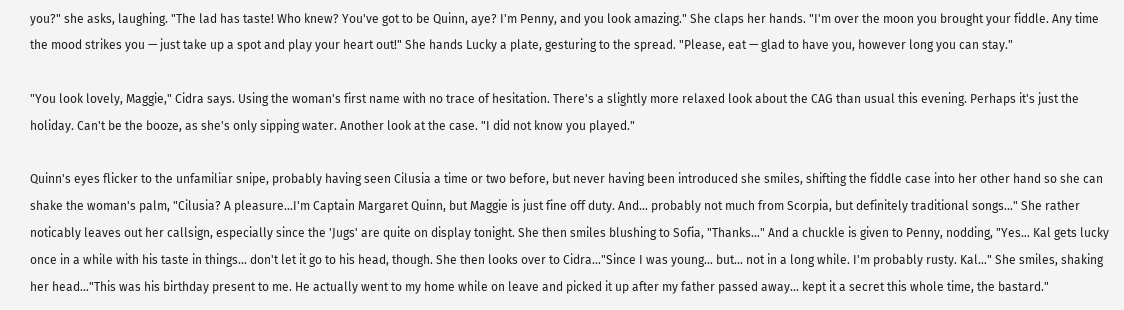you?" she asks, laughing. "The lad has taste! Who knew? You've got to be Quinn, aye? I'm Penny, and you look amazing." She claps her hands. "I'm over the moon you brought your fiddle. Any time the mood strikes you — just take up a spot and play your heart out!" She hands Lucky a plate, gesturing to the spread. "Please, eat — glad to have you, however long you can stay."

"You look lovely, Maggie," Cidra says. Using the woman's first name with no trace of hesitation. There's a slightly more relaxed look about the CAG than usual this evening. Perhaps it's just the holiday. Can't be the booze, as she's only sipping water. Another look at the case. "I did not know you played."

Quinn's eyes flicker to the unfamiliar snipe, probably having seen Cilusia a time or two before, but never having been introduced she smiles, shifting the fiddle case into her other hand so she can shake the woman's palm, "Cilusia? A pleasure…I'm Captain Margaret Quinn, but Maggie is just fine off duty. And… probably not much from Scorpia, but definitely traditional songs…" She rather noticably leaves out her callsign, especially since the 'Jugs' are quite on display tonight. She then smiles blushing to Sofia, "Thanks…" And a chuckle is given to Penny, nodding, "Yes… Kal gets lucky once in a while with his taste in things… don't let it go to his head, though. She then looks over to Cidra…"Since I was young… but… not in a long while. I'm probably rusty. Kal…" She smiles, shaking her head…"This was his birthday present to me. He actually went to my home while on leave and picked it up after my father passed away… kept it a secret this whole time, the bastard."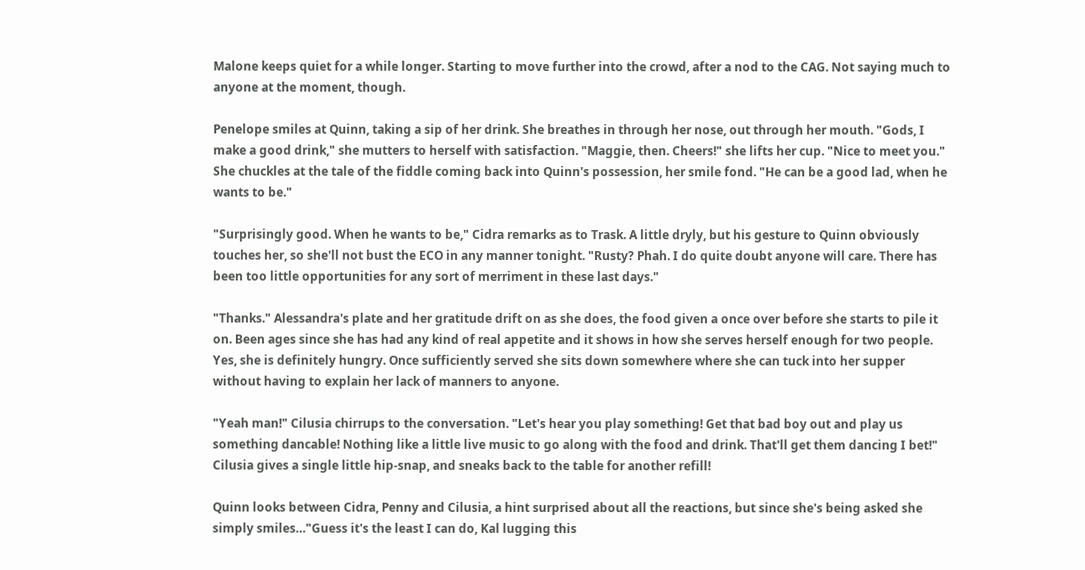Malone keeps quiet for a while longer. Starting to move further into the crowd, after a nod to the CAG. Not saying much to anyone at the moment, though.

Penelope smiles at Quinn, taking a sip of her drink. She breathes in through her nose, out through her mouth. "Gods, I make a good drink," she mutters to herself with satisfaction. "Maggie, then. Cheers!" she lifts her cup. "Nice to meet you." She chuckles at the tale of the fiddle coming back into Quinn's possession, her smile fond. "He can be a good lad, when he wants to be."

"Surprisingly good. When he wants to be," Cidra remarks as to Trask. A little dryly, but his gesture to Quinn obviously touches her, so she'll not bust the ECO in any manner tonight. "Rusty? Phah. I do quite doubt anyone will care. There has been too little opportunities for any sort of merriment in these last days."

"Thanks." Alessandra's plate and her gratitude drift on as she does, the food given a once over before she starts to pile it on. Been ages since she has had any kind of real appetite and it shows in how she serves herself enough for two people. Yes, she is definitely hungry. Once sufficiently served she sits down somewhere where she can tuck into her supper without having to explain her lack of manners to anyone.

"Yeah man!" Cilusia chirrups to the conversation. "Let's hear you play something! Get that bad boy out and play us something dancable! Nothing like a little live music to go along with the food and drink. That'll get them dancing I bet!" Cilusia gives a single little hip-snap, and sneaks back to the table for another refill!

Quinn looks between Cidra, Penny and Cilusia, a hint surprised about all the reactions, but since she's being asked she simply smiles…"Guess it's the least I can do, Kal lugging this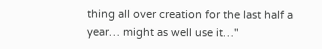thing all over creation for the last half a year… might as well use it…"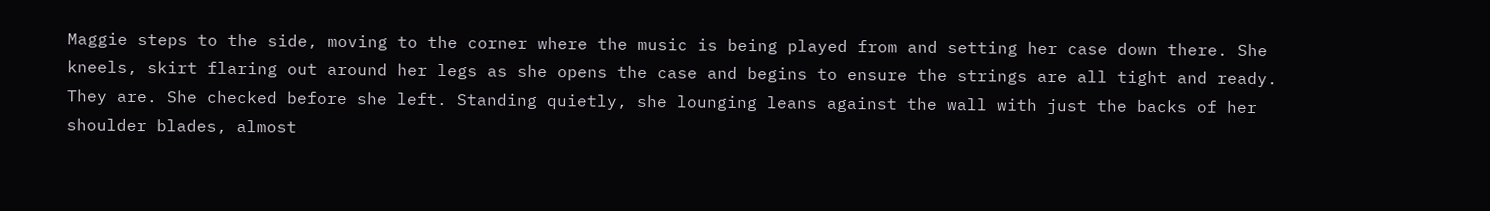Maggie steps to the side, moving to the corner where the music is being played from and setting her case down there. She kneels, skirt flaring out around her legs as she opens the case and begins to ensure the strings are all tight and ready. They are. She checked before she left. Standing quietly, she lounging leans against the wall with just the backs of her shoulder blades, almost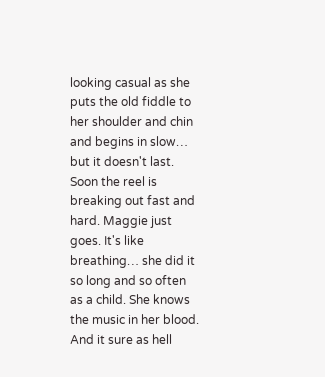looking casual as she puts the old fiddle to her shoulder and chin and begins in slow… but it doesn't last. Soon the reel is breaking out fast and hard. Maggie just goes. It's like breathing… she did it so long and so often as a child. She knows the music in her blood. And it sure as hell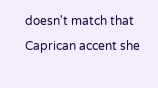doesn't match that Caprican accent she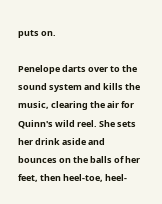puts on.

Penelope darts over to the sound system and kills the music, clearing the air for Quinn's wild reel. She sets her drink aside and bounces on the balls of her feet, then heel-toe, heel-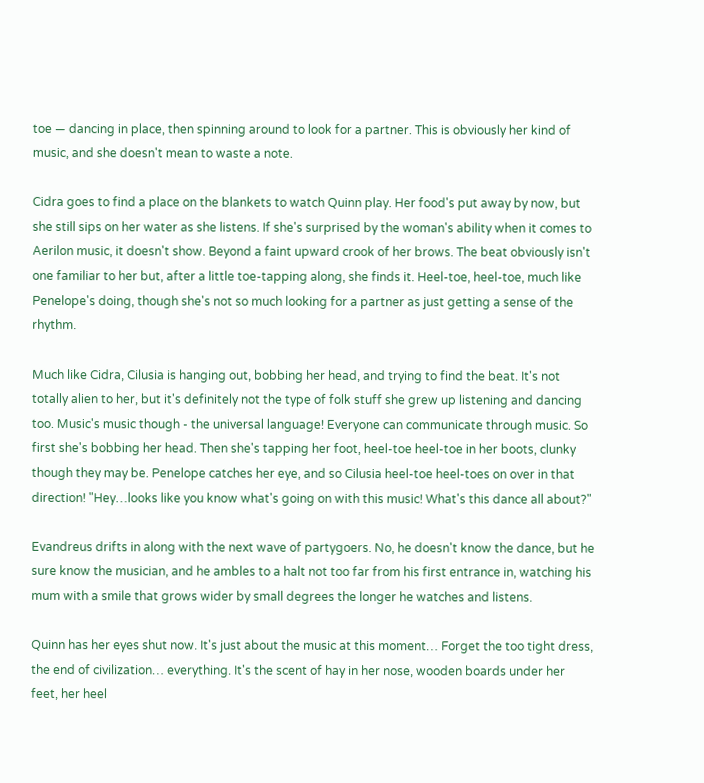toe — dancing in place, then spinning around to look for a partner. This is obviously her kind of music, and she doesn't mean to waste a note.

Cidra goes to find a place on the blankets to watch Quinn play. Her food's put away by now, but she still sips on her water as she listens. If she's surprised by the woman's ability when it comes to Aerilon music, it doesn't show. Beyond a faint upward crook of her brows. The beat obviously isn't one familiar to her but, after a little toe-tapping along, she finds it. Heel-toe, heel-toe, much like Penelope's doing, though she's not so much looking for a partner as just getting a sense of the rhythm.

Much like Cidra, Cilusia is hanging out, bobbing her head, and trying to find the beat. It's not totally alien to her, but it's definitely not the type of folk stuff she grew up listening and dancing too. Music's music though - the universal language! Everyone can communicate through music. So first she's bobbing her head. Then she's tapping her foot, heel-toe heel-toe in her boots, clunky though they may be. Penelope catches her eye, and so Cilusia heel-toe heel-toes on over in that direction! "Hey…looks like you know what's going on with this music! What's this dance all about?"

Evandreus drifts in along with the next wave of partygoers. No, he doesn't know the dance, but he sure know the musician, and he ambles to a halt not too far from his first entrance in, watching his mum with a smile that grows wider by small degrees the longer he watches and listens.

Quinn has her eyes shut now. It's just about the music at this moment… Forget the too tight dress, the end of civilization… everything. It's the scent of hay in her nose, wooden boards under her feet, her heel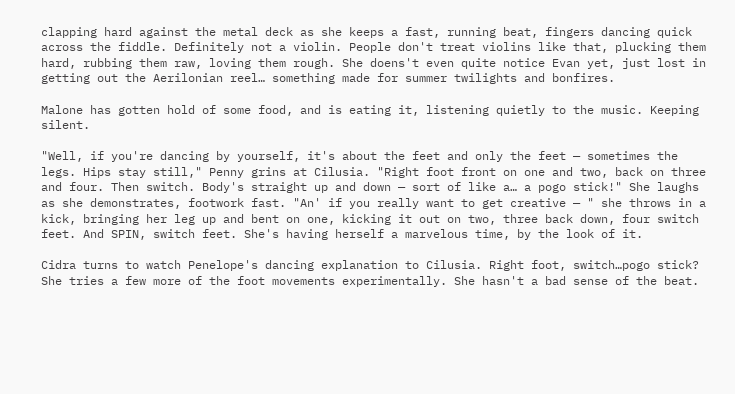clapping hard against the metal deck as she keeps a fast, running beat, fingers dancing quick across the fiddle. Definitely not a violin. People don't treat violins like that, plucking them hard, rubbing them raw, loving them rough. She doens't even quite notice Evan yet, just lost in getting out the Aerilonian reel… something made for summer twilights and bonfires.

Malone has gotten hold of some food, and is eating it, listening quietly to the music. Keeping silent.

"Well, if you're dancing by yourself, it's about the feet and only the feet — sometimes the legs. Hips stay still," Penny grins at Cilusia. "Right foot front on one and two, back on three and four. Then switch. Body's straight up and down — sort of like a… a pogo stick!" She laughs as she demonstrates, footwork fast. "An' if you really want to get creative — " she throws in a kick, bringing her leg up and bent on one, kicking it out on two, three back down, four switch feet. And SPIN, switch feet. She's having herself a marvelous time, by the look of it.

Cidra turns to watch Penelope's dancing explanation to Cilusia. Right foot, switch…pogo stick? She tries a few more of the foot movements experimentally. She hasn't a bad sense of the beat.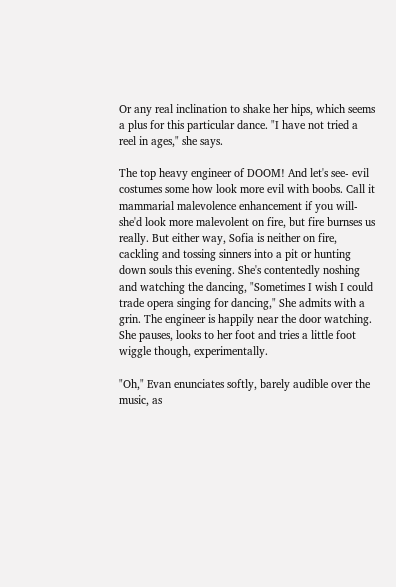Or any real inclination to shake her hips, which seems a plus for this particular dance. "I have not tried a reel in ages," she says.

The top heavy engineer of DOOM! And let's see- evil costumes some how look more evil with boobs. Call it mammarial malevolence enhancement if you will- she'd look more malevolent on fire, but fire burnses us really. But either way, Sofia is neither on fire, cackling and tossing sinners into a pit or hunting down souls this evening. She's contentedly noshing and watching the dancing, "Sometimes I wish I could trade opera singing for dancing," She admits with a grin. The engineer is happily near the door watching. She pauses, looks to her foot and tries a little foot wiggle though, experimentally.

"Oh," Evan enunciates softly, barely audible over the music, as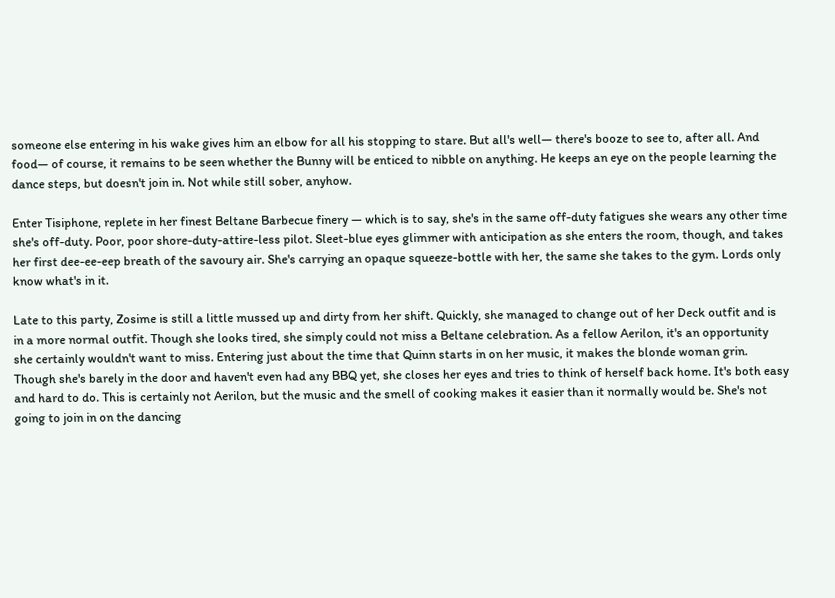someone else entering in his wake gives him an elbow for all his stopping to stare. But all's well— there's booze to see to, after all. And food— of course, it remains to be seen whether the Bunny will be enticed to nibble on anything. He keeps an eye on the people learning the dance steps, but doesn't join in. Not while still sober, anyhow.

Enter Tisiphone, replete in her finest Beltane Barbecue finery — which is to say, she's in the same off-duty fatigues she wears any other time she's off-duty. Poor, poor shore-duty-attire-less pilot. Sleet-blue eyes glimmer with anticipation as she enters the room, though, and takes her first dee-ee-eep breath of the savoury air. She's carrying an opaque squeeze-bottle with her, the same she takes to the gym. Lords only know what's in it.

Late to this party, Zosime is still a little mussed up and dirty from her shift. Quickly, she managed to change out of her Deck outfit and is in a more normal outfit. Though she looks tired, she simply could not miss a Beltane celebration. As a fellow Aerilon, it's an opportunity she certainly wouldn't want to miss. Entering just about the time that Quinn starts in on her music, it makes the blonde woman grin. Though she's barely in the door and haven't even had any BBQ yet, she closes her eyes and tries to think of herself back home. It's both easy and hard to do. This is certainly not Aerilon, but the music and the smell of cooking makes it easier than it normally would be. She's not going to join in on the dancing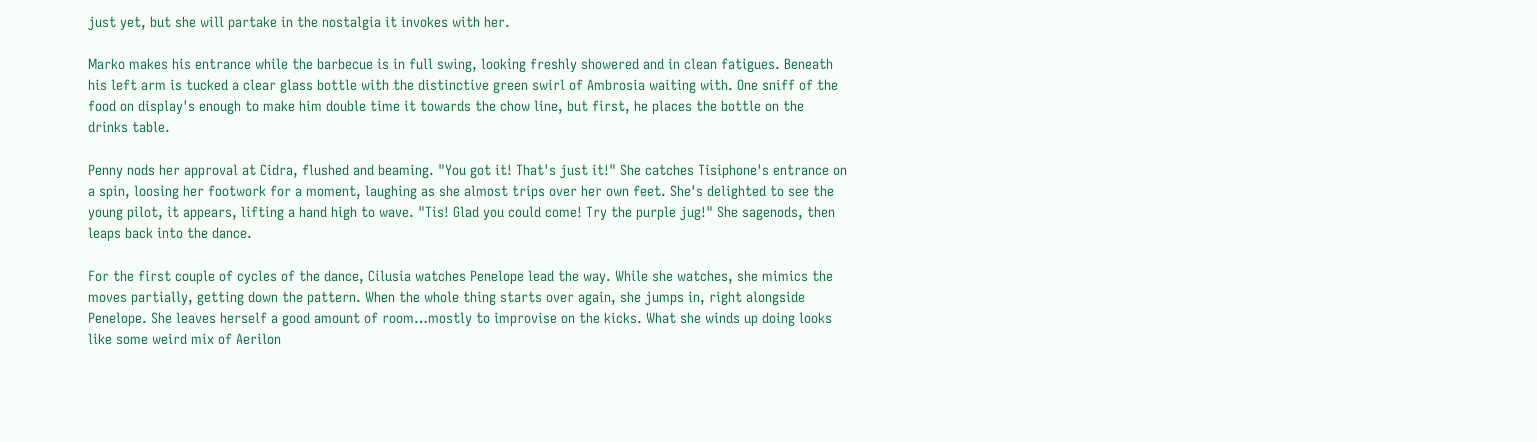just yet, but she will partake in the nostalgia it invokes with her.

Marko makes his entrance while the barbecue is in full swing, looking freshly showered and in clean fatigues. Beneath his left arm is tucked a clear glass bottle with the distinctive green swirl of Ambrosia waiting with. One sniff of the food on display's enough to make him double time it towards the chow line, but first, he places the bottle on the drinks table.

Penny nods her approval at Cidra, flushed and beaming. "You got it! That's just it!" She catches Tisiphone's entrance on a spin, loosing her footwork for a moment, laughing as she almost trips over her own feet. She's delighted to see the young pilot, it appears, lifting a hand high to wave. "Tis! Glad you could come! Try the purple jug!" She sagenods, then leaps back into the dance.

For the first couple of cycles of the dance, Cilusia watches Penelope lead the way. While she watches, she mimics the moves partially, getting down the pattern. When the whole thing starts over again, she jumps in, right alongside Penelope. She leaves herself a good amount of room…mostly to improvise on the kicks. What she winds up doing looks like some weird mix of Aerilon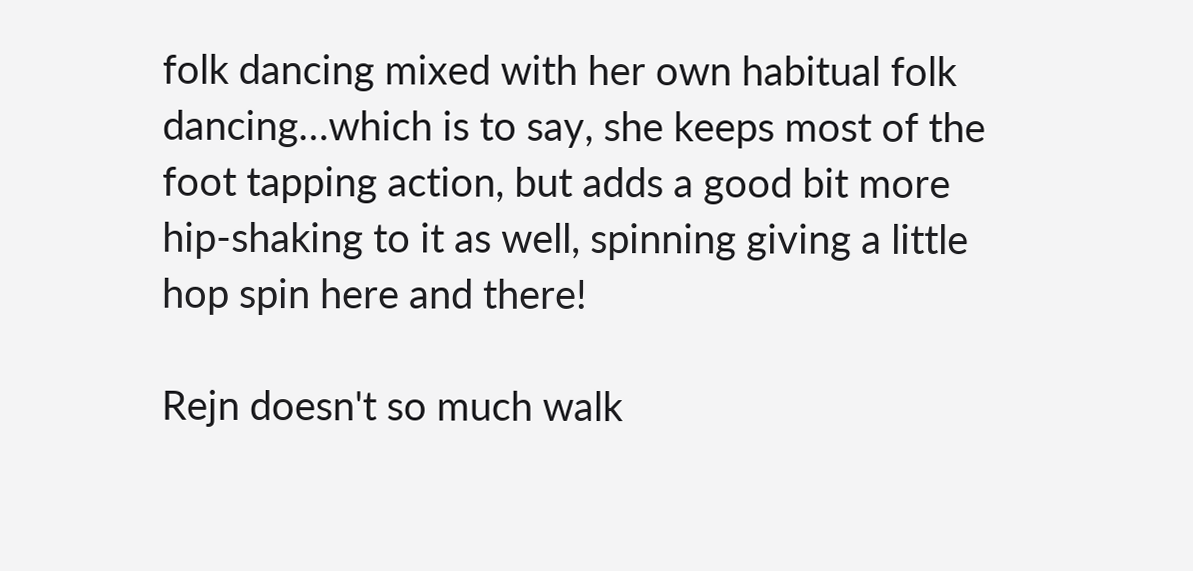folk dancing mixed with her own habitual folk dancing…which is to say, she keeps most of the foot tapping action, but adds a good bit more hip-shaking to it as well, spinning giving a little hop spin here and there!

Rejn doesn't so much walk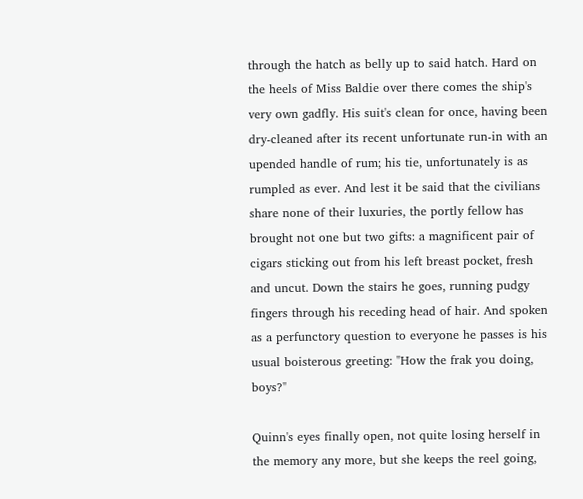through the hatch as belly up to said hatch. Hard on the heels of Miss Baldie over there comes the ship's very own gadfly. His suit's clean for once, having been dry-cleaned after its recent unfortunate run-in with an upended handle of rum; his tie, unfortunately is as rumpled as ever. And lest it be said that the civilians share none of their luxuries, the portly fellow has brought not one but two gifts: a magnificent pair of cigars sticking out from his left breast pocket, fresh and uncut. Down the stairs he goes, running pudgy fingers through his receding head of hair. And spoken as a perfunctory question to everyone he passes is his usual boisterous greeting: "How the frak you doing, boys?"

Quinn's eyes finally open, not quite losing herself in the memory any more, but she keeps the reel going,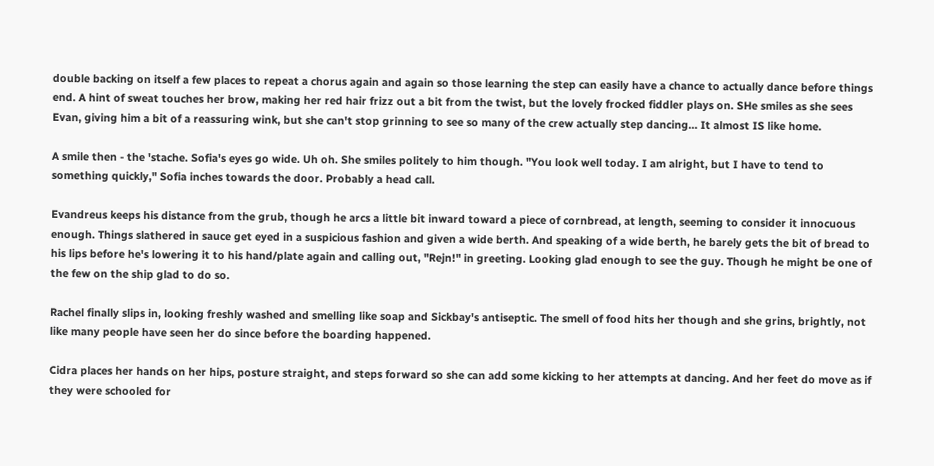double backing on itself a few places to repeat a chorus again and again so those learning the step can easily have a chance to actually dance before things end. A hint of sweat touches her brow, making her red hair frizz out a bit from the twist, but the lovely frocked fiddler plays on. SHe smiles as she sees Evan, giving him a bit of a reassuring wink, but she can't stop grinning to see so many of the crew actually step dancing… It almost IS like home.

A smile then - the 'stache. Sofia's eyes go wide. Uh oh. She smiles politely to him though. "You look well today. I am alright, but I have to tend to something quickly," Sofia inches towards the door. Probably a head call.

Evandreus keeps his distance from the grub, though he arcs a little bit inward toward a piece of cornbread, at length, seeming to consider it innocuous enough. Things slathered in sauce get eyed in a suspicious fashion and given a wide berth. And speaking of a wide berth, he barely gets the bit of bread to his lips before he's lowering it to his hand/plate again and calling out, "Rejn!" in greeting. Looking glad enough to see the guy. Though he might be one of the few on the ship glad to do so.

Rachel finally slips in, looking freshly washed and smelling like soap and Sickbay's antiseptic. The smell of food hits her though and she grins, brightly, not like many people have seen her do since before the boarding happened.

Cidra places her hands on her hips, posture straight, and steps forward so she can add some kicking to her attempts at dancing. And her feet do move as if they were schooled for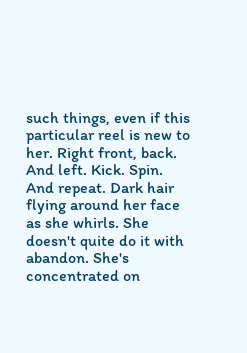such things, even if this particular reel is new to her. Right front, back. And left. Kick. Spin. And repeat. Dark hair flying around her face as she whirls. She doesn't quite do it with abandon. She's concentrated on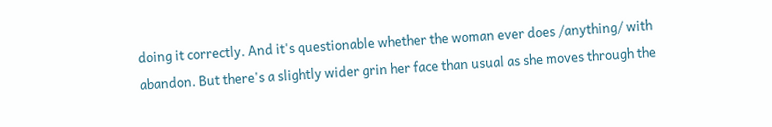doing it correctly. And it's questionable whether the woman ever does /anything/ with abandon. But there's a slightly wider grin her face than usual as she moves through the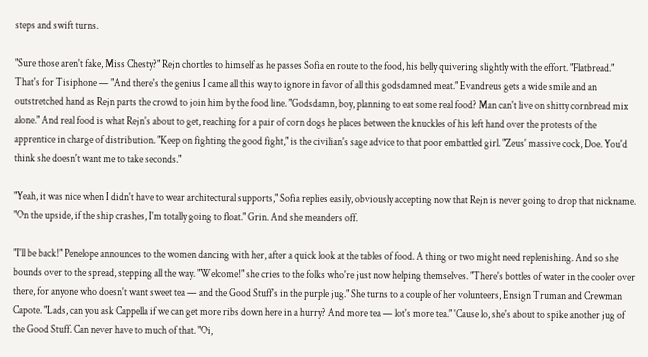steps and swift turns.

"Sure those aren't fake, Miss Chesty?" Rejn chortles to himself as he passes Sofia en route to the food, his belly quivering slightly with the effort. "Flatbread." That's for Tisiphone — "And there's the genius I came all this way to ignore in favor of all this godsdamned meat." Evandreus gets a wide smile and an outstretched hand as Rejn parts the crowd to join him by the food line. "Godsdamn, boy, planning to eat some real food? Man can't live on shitty cornbread mix alone." And real food is what Rejn's about to get, reaching for a pair of corn dogs he places between the knuckles of his left hand over the protests of the apprentice in charge of distribution. "Keep on fighting the good fight," is the civilian's sage advice to that poor embattled girl. "Zeus' massive cock, Doe. You'd think she doesn't want me to take seconds."

"Yeah, it was nice when I didn't have to wear architectural supports," Sofia replies easily, obviously accepting now that Rejn is never going to drop that nickname. "On the upside, if the ship crashes, I'm totally going to float." Grin. And she meanders off.

"I'll be back!" Penelope announces to the women dancing with her, after a quick look at the tables of food. A thing or two might need replenishing. And so she bounds over to the spread, stepping all the way. "Welcome!" she cries to the folks who're just now helping themselves. "There's bottles of water in the cooler over there, for anyone who doesn't want sweet tea — and the Good Stuff's in the purple jug." She turns to a couple of her volunteers, Ensign Truman and Crewman Capote. "Lads, can you ask Cappella if we can get more ribs down here in a hurry? And more tea — lot's more tea." 'Cause lo, she's about to spike another jug of the Good Stuff. Can never have to much of that. "Oi,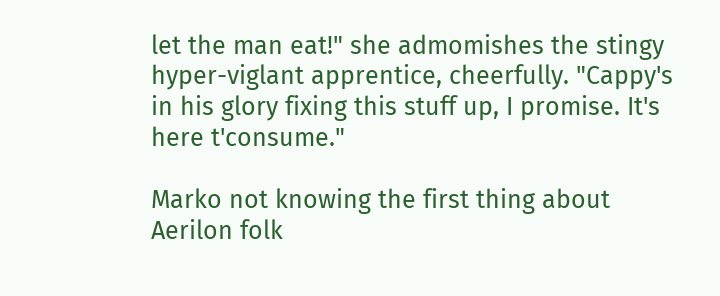let the man eat!" she admomishes the stingy hyper-viglant apprentice, cheerfully. "Cappy's in his glory fixing this stuff up, I promise. It's here t'consume."

Marko not knowing the first thing about Aerilon folk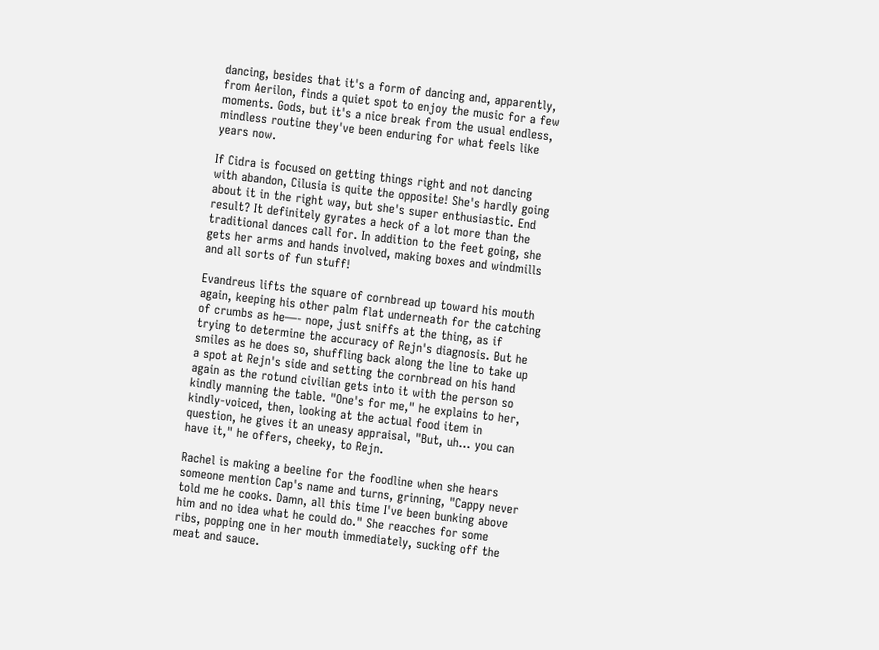dancing, besides that it's a form of dancing and, apparently, from Aerilon, finds a quiet spot to enjoy the music for a few moments. Gods, but it's a nice break from the usual endless, mindless routine they've been enduring for what feels like years now.

If Cidra is focused on getting things right and not dancing with abandon, Cilusia is quite the opposite! She's hardly going about it in the right way, but she's super enthusiastic. End result? It definitely gyrates a heck of a lot more than the traditional dances call for. In addition to the feet going, she gets her arms and hands involved, making boxes and windmills and all sorts of fun stuff!

Evandreus lifts the square of cornbread up toward his mouth again, keeping his other palm flat underneath for the catching of crumbs as he—- nope, just sniffs at the thing, as if trying to determine the accuracy of Rejn's diagnosis. But he smiles as he does so, shuffling back along the line to take up a spot at Rejn's side and setting the cornbread on his hand again as the rotund civilian gets into it with the person so kindly manning the table. "One's for me," he explains to her, kindly-voiced, then, looking at the actual food item in question, he gives it an uneasy appraisal, "But, uh… you can have it," he offers, cheeky, to Rejn.

Rachel is making a beeline for the foodline when she hears someone mention Cap's name and turns, grinning, "Cappy never told me he cooks. Damn, all this time I've been bunking above him and no idea what he could do." She reacches for some ribs, popping one in her mouth immediately, sucking off the meat and sauce.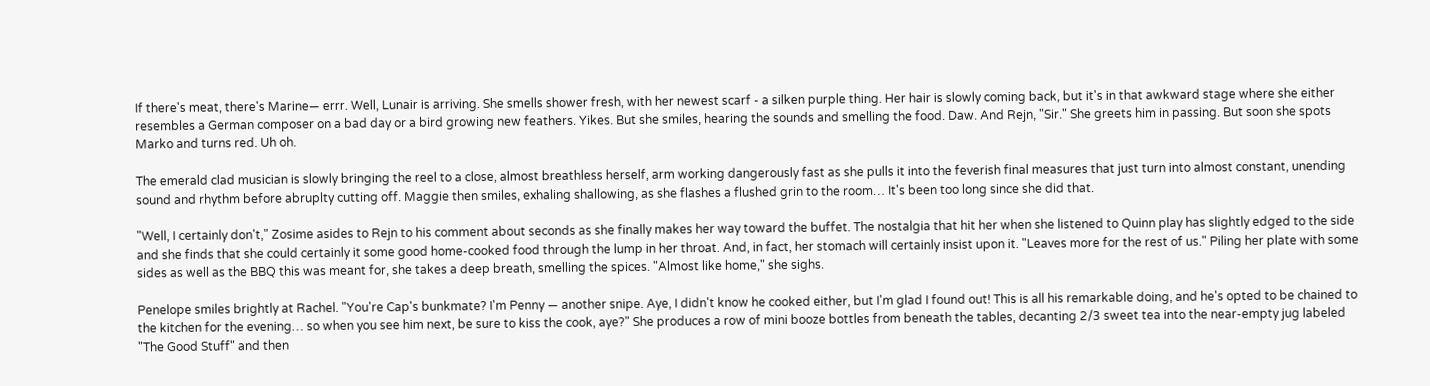If there's meat, there's Marine— errr. Well, Lunair is arriving. She smells shower fresh, with her newest scarf - a silken purple thing. Her hair is slowly coming back, but it's in that awkward stage where she either resembles a German composer on a bad day or a bird growing new feathers. Yikes. But she smiles, hearing the sounds and smelling the food. Daw. And Rejn, "Sir." She greets him in passing. But soon she spots Marko and turns red. Uh oh.

The emerald clad musician is slowly bringing the reel to a close, almost breathless herself, arm working dangerously fast as she pulls it into the feverish final measures that just turn into almost constant, unending sound and rhythm before abruplty cutting off. Maggie then smiles, exhaling shallowing, as she flashes a flushed grin to the room… It's been too long since she did that.

"Well, I certainly don't," Zosime asides to Rejn to his comment about seconds as she finally makes her way toward the buffet. The nostalgia that hit her when she listened to Quinn play has slightly edged to the side and she finds that she could certainly it some good home-cooked food through the lump in her throat. And, in fact, her stomach will certainly insist upon it. "Leaves more for the rest of us." Piling her plate with some sides as well as the BBQ this was meant for, she takes a deep breath, smelling the spices. "Almost like home," she sighs.

Penelope smiles brightly at Rachel. "You're Cap's bunkmate? I'm Penny — another snipe. Aye, I didn't know he cooked either, but I'm glad I found out! This is all his remarkable doing, and he's opted to be chained to the kitchen for the evening… so when you see him next, be sure to kiss the cook, aye?" She produces a row of mini booze bottles from beneath the tables, decanting 2/3 sweet tea into the near-empty jug labeled "The Good Stuff" and then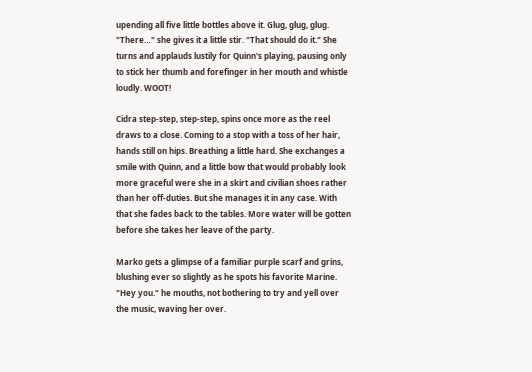upending all five little bottles above it. Glug, glug, glug. "There…" she gives it a little stir. "That should do it." She turns and applauds lustily for Quinn's playing, pausing only to stick her thumb and forefinger in her mouth and whistle loudly. WOOT!

Cidra step-step, step-step, spins once more as the reel draws to a close. Coming to a stop with a toss of her hair, hands still on hips. Breathing a little hard. She exchanges a smile with Quinn, and a little bow that would probably look more graceful were she in a skirt and civilian shoes rather than her off-duties. But she manages it in any case. With that she fades back to the tables. More water will be gotten before she takes her leave of the party.

Marko gets a glimpse of a familiar purple scarf and grins, blushing ever so slightly as he spots his favorite Marine. "Hey you." he mouths, not bothering to try and yell over the music, waving her over.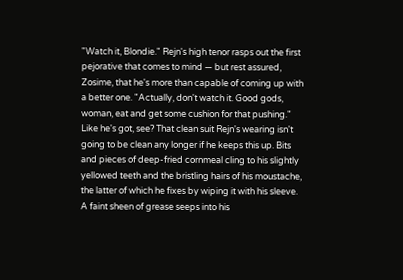"Watch it, Blondie." Rejn's high tenor rasps out the first pejorative that comes to mind — but rest assured, Zosime, that he's more than capable of coming up with a better one. "Actually, don't watch it. Good gods, woman, eat and get some cushion for that pushing." Like he's got, see? That clean suit Rejn's wearing isn't going to be clean any longer if he keeps this up. Bits and pieces of deep-fried cornmeal cling to his slightly yellowed teeth and the bristling hairs of his moustache, the latter of which he fixes by wiping it with his sleeve. A faint sheen of grease seeps into his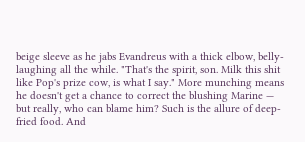beige sleeve as he jabs Evandreus with a thick elbow, belly-laughing all the while. "That's the spirit, son. Milk this shit like Pop's prize cow, is what I say." More munching means he doesn't get a chance to correct the blushing Marine — but really, who can blame him? Such is the allure of deep-fried food. And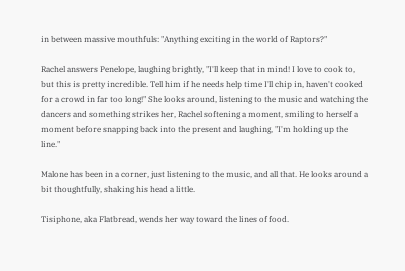in between massive mouthfuls: "Anything exciting in the world of Raptors?"

Rachel answers Penelope, laughing brightly, "I'll keep that in mind! I love to cook to, but this is pretty incredible. Tell him if he needs help time I'll chip in, haven't cooked for a crowd in far too long!" She looks around, listening to the music and watching the dancers and something strikes her, Rachel softening a moment, smiling to herself a moment before snapping back into the present and laughing, "I'm holding up the line."

Malone has been in a corner, just listening to the music, and all that. He looks around a bit thoughtfully, shaking his head a little.

Tisiphone, aka Flatbread, wends her way toward the lines of food.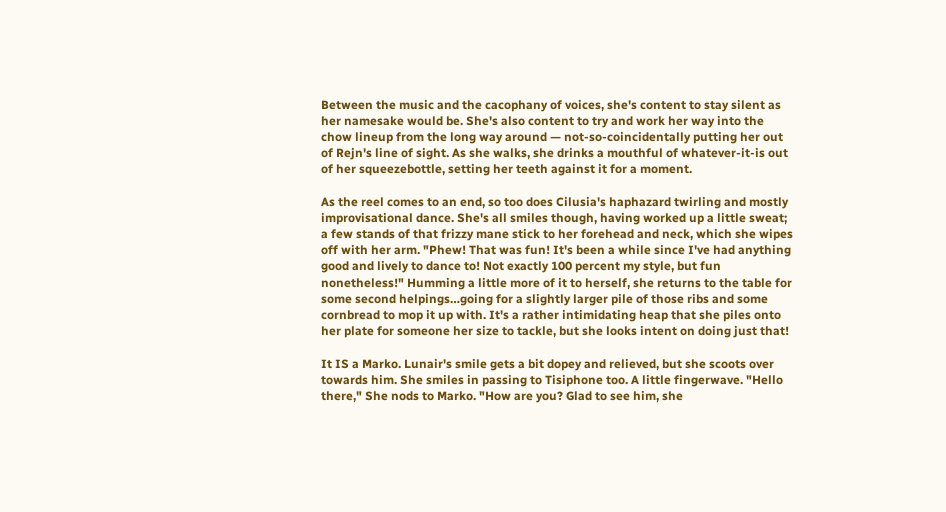Between the music and the cacophany of voices, she's content to stay silent as her namesake would be. She's also content to try and work her way into the chow lineup from the long way around — not-so-coincidentally putting her out of Rejn's line of sight. As she walks, she drinks a mouthful of whatever-it-is out of her squeezebottle, setting her teeth against it for a moment.

As the reel comes to an end, so too does Cilusia's haphazard twirling and mostly improvisational dance. She's all smiles though, having worked up a little sweat; a few stands of that frizzy mane stick to her forehead and neck, which she wipes off with her arm. "Phew! That was fun! It's been a while since I've had anything good and lively to dance to! Not exactly 100 percent my style, but fun nonetheless!" Humming a little more of it to herself, she returns to the table for some second helpings…going for a slightly larger pile of those ribs and some cornbread to mop it up with. It's a rather intimidating heap that she piles onto her plate for someone her size to tackle, but she looks intent on doing just that!

It IS a Marko. Lunair's smile gets a bit dopey and relieved, but she scoots over towards him. She smiles in passing to Tisiphone too. A little fingerwave. "Hello there," She nods to Marko. "How are you? Glad to see him, she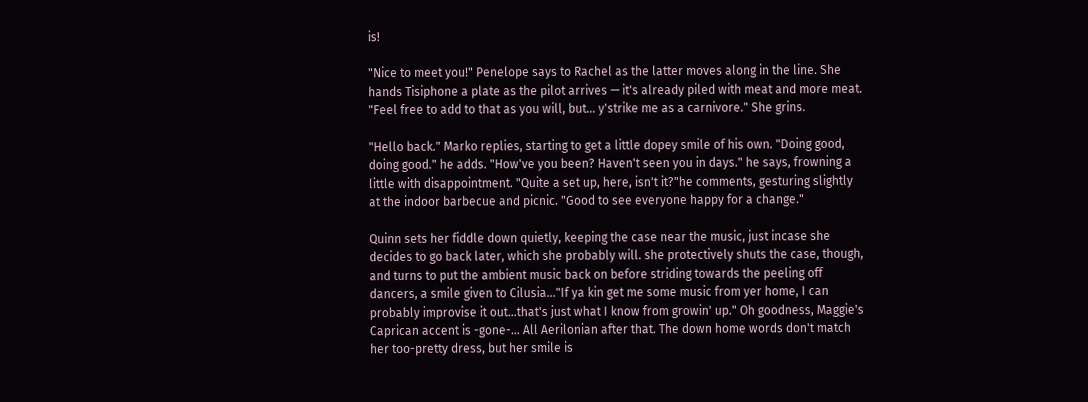is!

"Nice to meet you!" Penelope says to Rachel as the latter moves along in the line. She hands Tisiphone a plate as the pilot arrives — it's already piled with meat and more meat. "Feel free to add to that as you will, but… y'strike me as a carnivore." She grins.

"Hello back." Marko replies, starting to get a little dopey smile of his own. "Doing good, doing good." he adds. "How've you been? Haven't seen you in days." he says, frowning a little with disappointment. "Quite a set up, here, isn't it?"he comments, gesturing slightly at the indoor barbecue and picnic. "Good to see everyone happy for a change."

Quinn sets her fiddle down quietly, keeping the case near the music, just incase she decides to go back later, which she probably will. she protectively shuts the case, though, and turns to put the ambient music back on before striding towards the peeling off dancers, a smile given to Cilusia…"If ya kin get me some music from yer home, I can probably improvise it out…that's just what I know from growin' up." Oh goodness, Maggie's Caprican accent is -gone-… All Aerilonian after that. The down home words don't match her too-pretty dress, but her smile is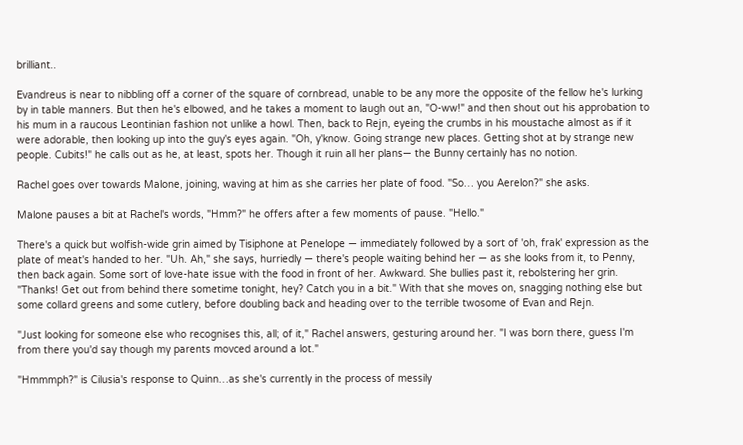brilliant..

Evandreus is near to nibbling off a corner of the square of cornbread, unable to be any more the opposite of the fellow he's lurking by in table manners. But then he's elbowed, and he takes a moment to laugh out an, "O-ww!" and then shout out his approbation to his mum in a raucous Leontinian fashion not unlike a howl. Then, back to Rejn, eyeing the crumbs in his moustache almost as if it were adorable, then looking up into the guy's eyes again. "Oh, y'know. Going strange new places. Getting shot at by strange new people. Cubits!" he calls out as he, at least, spots her. Though it ruin all her plans— the Bunny certainly has no notion.

Rachel goes over towards Malone, joining, waving at him as she carries her plate of food. "So… you Aerelon?" she asks.

Malone pauses a bit at Rachel's words, "Hmm?" he offers after a few moments of pause. "Hello."

There's a quick but wolfish-wide grin aimed by Tisiphone at Penelope — immediately followed by a sort of 'oh, frak' expression as the plate of meat's handed to her. "Uh. Ah," she says, hurriedly — there's people waiting behind her — as she looks from it, to Penny, then back again. Some sort of love-hate issue with the food in front of her. Awkward. She bullies past it, rebolstering her grin. "Thanks! Get out from behind there sometime tonight, hey? Catch you in a bit." With that she moves on, snagging nothing else but some collard greens and some cutlery, before doubling back and heading over to the terrible twosome of Evan and Rejn.

"Just looking for someone else who recognises this, all; of it," Rachel answers, gesturing around her. "I was born there, guess I'm from there you'd say though my parents movced around a lot."

"Hmmmph?" is Cilusia's response to Quinn…as she's currently in the process of messily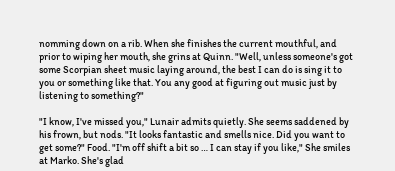nomming down on a rib. When she finishes the current mouthful, and prior to wiping her mouth, she grins at Quinn. "Well, unless someone's got some Scorpian sheet music laying around, the best I can do is sing it to you or something like that. You any good at figuring out music just by listening to something?"

"I know, I've missed you," Lunair admits quietly. She seems saddened by his frown, but nods. "It looks fantastic and smells nice. Did you want to get some?" Food. "I'm off shift a bit so … I can stay if you like," She smiles at Marko. She's glad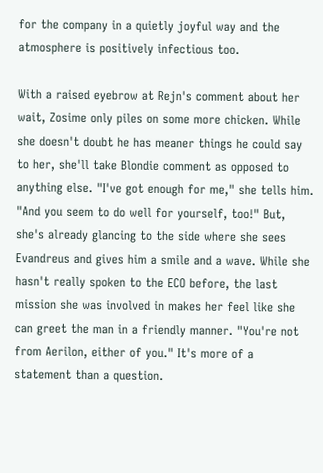for the company in a quietly joyful way and the atmosphere is positively infectious too.

With a raised eyebrow at Rejn's comment about her wait, Zosime only piles on some more chicken. While she doesn't doubt he has meaner things he could say to her, she'll take Blondie comment as opposed to anything else. "I've got enough for me," she tells him. "And you seem to do well for yourself, too!" But, she's already glancing to the side where she sees Evandreus and gives him a smile and a wave. While she hasn't really spoken to the ECO before, the last mission she was involved in makes her feel like she can greet the man in a friendly manner. "You're not from Aerilon, either of you." It's more of a statement than a question.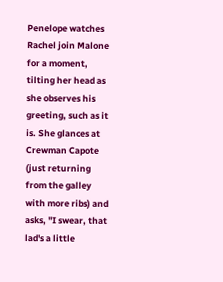Penelope watches Rachel join Malone for a moment, tilting her head as she observes his greeting, such as it is. She glances at Crewman Capote (just returning from the galley with more ribs) and asks, "I swear, that lad's a little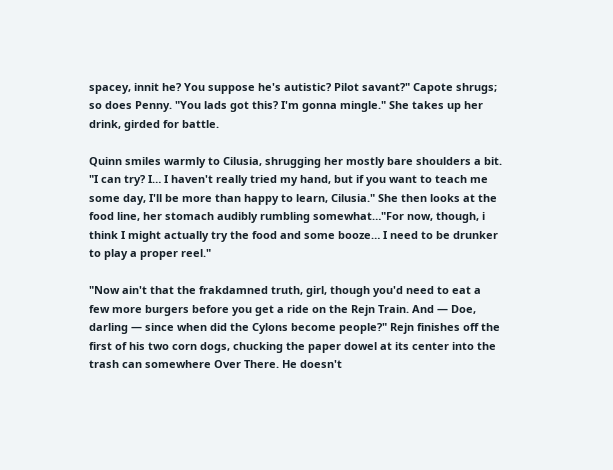spacey, innit he? You suppose he's autistic? Pilot savant?" Capote shrugs; so does Penny. "You lads got this? I'm gonna mingle." She takes up her drink, girded for battle.

Quinn smiles warmly to Cilusia, shrugging her mostly bare shoulders a bit. "I can try? I… I haven't really tried my hand, but if you want to teach me some day, I'll be more than happy to learn, Cilusia." She then looks at the food line, her stomach audibly rumbling somewhat…"For now, though, i think I might actually try the food and some booze… I need to be drunker to play a proper reel."

"Now ain't that the frakdamned truth, girl, though you'd need to eat a few more burgers before you get a ride on the Rejn Train. And — Doe, darling — since when did the Cylons become people?" Rejn finishes off the first of his two corn dogs, chucking the paper dowel at its center into the trash can somewhere Over There. He doesn't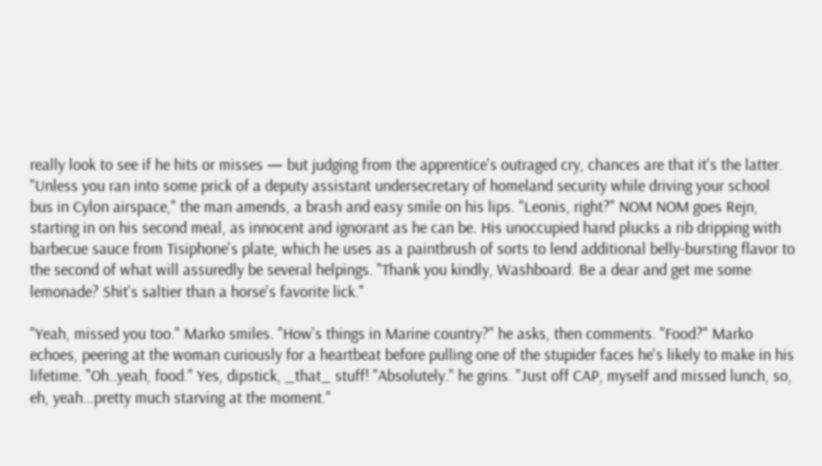really look to see if he hits or misses — but judging from the apprentice's outraged cry, chances are that it's the latter. "Unless you ran into some prick of a deputy assistant undersecretary of homeland security while driving your school bus in Cylon airspace," the man amends, a brash and easy smile on his lips. "Leonis, right?" NOM NOM goes Rejn, starting in on his second meal, as innocent and ignorant as he can be. His unoccupied hand plucks a rib dripping with barbecue sauce from Tisiphone's plate, which he uses as a paintbrush of sorts to lend additional belly-bursting flavor to the second of what will assuredly be several helpings. "Thank you kindly, Washboard. Be a dear and get me some lemonade? Shit's saltier than a horse's favorite lick."

"Yeah, missed you too." Marko smiles. "How's things in Marine country?" he asks, then comments. "Food?" Marko echoes, peering at the woman curiously for a heartbeat before pulling one of the stupider faces he's likely to make in his lifetime. "Oh..yeah, food." Yes, dipstick, _that_ stuff! "Absolutely." he grins. "Just off CAP, myself and missed lunch, so, eh, yeah…pretty much starving at the moment."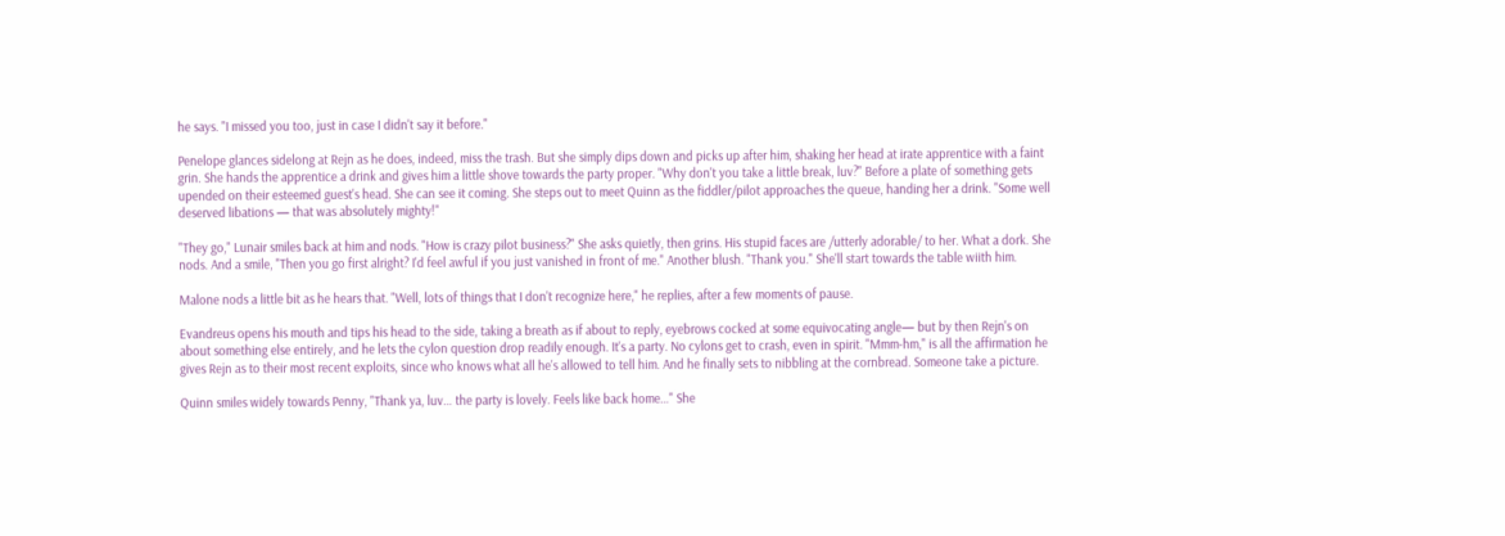he says. "I missed you too, just in case I didn't say it before."

Penelope glances sidelong at Rejn as he does, indeed, miss the trash. But she simply dips down and picks up after him, shaking her head at irate apprentice with a faint grin. She hands the apprentice a drink and gives him a little shove towards the party proper. "Why don't you take a little break, luv?" Before a plate of something gets upended on their esteemed guest's head. She can see it coming. She steps out to meet Quinn as the fiddler/pilot approaches the queue, handing her a drink. "Some well deserved libations — that was absolutely mighty!"

"They go," Lunair smiles back at him and nods. "How is crazy pilot business?" She asks quietly, then grins. His stupid faces are /utterly adorable/ to her. What a dork. She nods. And a smile, "Then you go first alright? I'd feel awful if you just vanished in front of me." Another blush. "Thank you." She'll start towards the table wiith him.

Malone nods a little bit as he hears that. "Well, lots of things that I don't recognize here," he replies, after a few moments of pause.

Evandreus opens his mouth and tips his head to the side, taking a breath as if about to reply, eyebrows cocked at some equivocating angle— but by then Rejn's on about something else entirely, and he lets the cylon question drop readily enough. It's a party. No cylons get to crash, even in spirit. "Mmm-hm," is all the affirmation he gives Rejn as to their most recent exploits, since who knows what all he's allowed to tell him. And he finally sets to nibbling at the cornbread. Someone take a picture.

Quinn smiles widely towards Penny, "Thank ya, luv… the party is lovely. Feels like back home…" She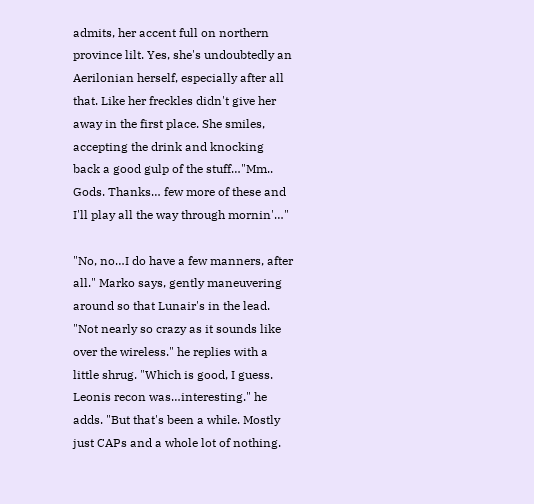admits, her accent full on northern province lilt. Yes, she's undoubtedly an Aerilonian herself, especially after all that. Like her freckles didn't give her away in the first place. She smiles, accepting the drink and knocking back a good gulp of the stuff…"Mm.. Gods. Thanks… few more of these and I'll play all the way through mornin'…"

"No, no…I do have a few manners, after all." Marko says, gently maneuvering around so that Lunair's in the lead. "Not nearly so crazy as it sounds like over the wireless." he replies with a little shrug. "Which is good, I guess. Leonis recon was…interesting." he adds. "But that's been a while. Mostly just CAPs and a whole lot of nothing.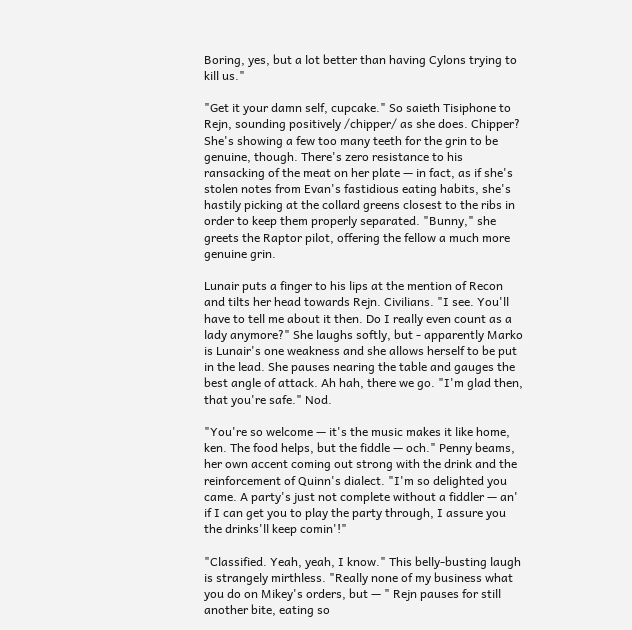Boring, yes, but a lot better than having Cylons trying to kill us."

"Get it your damn self, cupcake." So saieth Tisiphone to Rejn, sounding positively /chipper/ as she does. Chipper? She's showing a few too many teeth for the grin to be genuine, though. There's zero resistance to his ransacking of the meat on her plate — in fact, as if she's stolen notes from Evan's fastidious eating habits, she's hastily picking at the collard greens closest to the ribs in order to keep them properly separated. "Bunny," she greets the Raptor pilot, offering the fellow a much more genuine grin.

Lunair puts a finger to his lips at the mention of Recon and tilts her head towards Rejn. Civilians. "I see. You'll have to tell me about it then. Do I really even count as a lady anymore?" She laughs softly, but - apparently Marko is Lunair's one weakness and she allows herself to be put in the lead. She pauses nearing the table and gauges the best angle of attack. Ah hah, there we go. "I'm glad then, that you're safe." Nod.

"You're so welcome — it's the music makes it like home, ken. The food helps, but the fiddle — och." Penny beams, her own accent coming out strong with the drink and the reinforcement of Quinn's dialect. "I'm so delighted you came. A party's just not complete without a fiddler — an' if I can get you to play the party through, I assure you the drinks'll keep comin'!"

"Classified. Yeah, yeah, I know." This belly-busting laugh is strangely mirthless. "Really none of my business what you do on Mikey's orders, but — " Rejn pauses for still another bite, eating so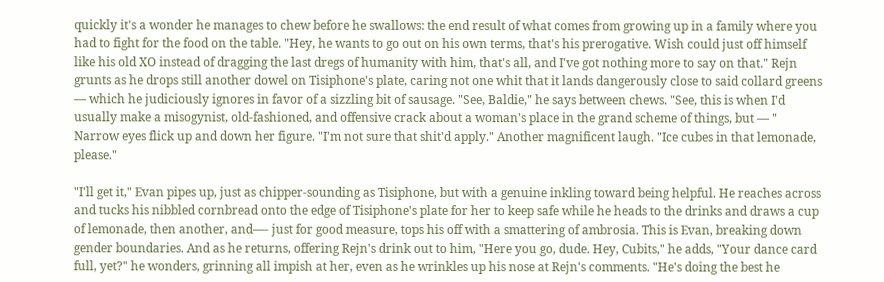quickly it's a wonder he manages to chew before he swallows: the end result of what comes from growing up in a family where you had to fight for the food on the table. "Hey, he wants to go out on his own terms, that's his prerogative. Wish could just off himself like his old XO instead of dragging the last dregs of humanity with him, that's all, and I've got nothing more to say on that." Rejn grunts as he drops still another dowel on Tisiphone's plate, caring not one whit that it lands dangerously close to said collard greens — which he judiciously ignores in favor of a sizzling bit of sausage. "See, Baldie," he says between chews. "See, this is when I'd usually make a misogynist, old-fashioned, and offensive crack about a woman's place in the grand scheme of things, but — " Narrow eyes flick up and down her figure. "I'm not sure that shit'd apply." Another magnificent laugh. "Ice cubes in that lemonade, please."

"I'll get it," Evan pipes up, just as chipper-sounding as Tisiphone, but with a genuine inkling toward being helpful. He reaches across and tucks his nibbled cornbread onto the edge of Tisiphone's plate for her to keep safe while he heads to the drinks and draws a cup of lemonade, then another, and—- just for good measure, tops his off with a smattering of ambrosia. This is Evan, breaking down gender boundaries. And as he returns, offering Rejn's drink out to him, "Here you go, dude. Hey, Cubits," he adds, "Your dance card full, yet?" he wonders, grinning all impish at her, even as he wrinkles up his nose at Rejn's comments. "He's doing the best he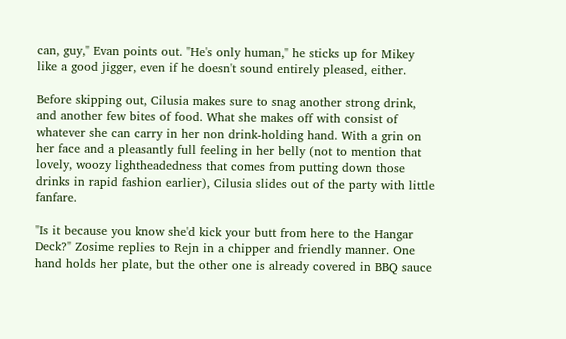can, guy," Evan points out. "He's only human," he sticks up for Mikey like a good jigger, even if he doesn't sound entirely pleased, either.

Before skipping out, Cilusia makes sure to snag another strong drink, and another few bites of food. What she makes off with consist of whatever she can carry in her non drink-holding hand. With a grin on her face and a pleasantly full feeling in her belly (not to mention that lovely, woozy lightheadedness that comes from putting down those drinks in rapid fashion earlier), Cilusia slides out of the party with little fanfare.

"Is it because you know she'd kick your butt from here to the Hangar Deck?" Zosime replies to Rejn in a chipper and friendly manner. One hand holds her plate, but the other one is already covered in BBQ sauce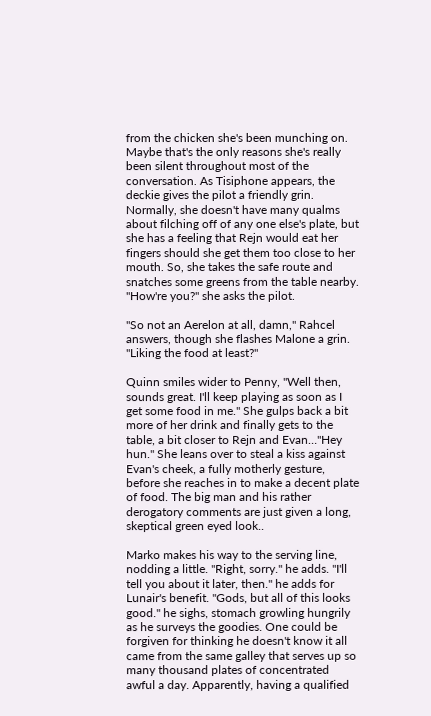from the chicken she's been munching on. Maybe that's the only reasons she's really been silent throughout most of the conversation. As Tisiphone appears, the deckie gives the pilot a friendly grin. Normally, she doesn't have many qualms about filching off of any one else's plate, but she has a feeling that Rejn would eat her fingers should she get them too close to her mouth. So, she takes the safe route and snatches some greens from the table nearby. "How're you?" she asks the pilot.

"So not an Aerelon at all, damn," Rahcel answers, though she flashes Malone a grin. "Liking the food at least?"

Quinn smiles wider to Penny, "Well then, sounds great. I'll keep playing as soon as I get some food in me." She gulps back a bit more of her drink and finally gets to the table, a bit closer to Rejn and Evan…"Hey hun." She leans over to steal a kiss against Evan's cheek, a fully motherly gesture, before she reaches in to make a decent plate of food. The big man and his rather derogatory comments are just given a long, skeptical green eyed look..

Marko makes his way to the serving line, nodding a little. "Right, sorry." he adds. "I'll tell you about it later, then." he adds for Lunair's benefit. "Gods, but all of this looks good." he sighs, stomach growling hungrily as he surveys the goodies. One could be forgiven for thinking he doesn't know it all came from the same galley that serves up so many thousand plates of concentrated awful a day. Apparently, having a qualified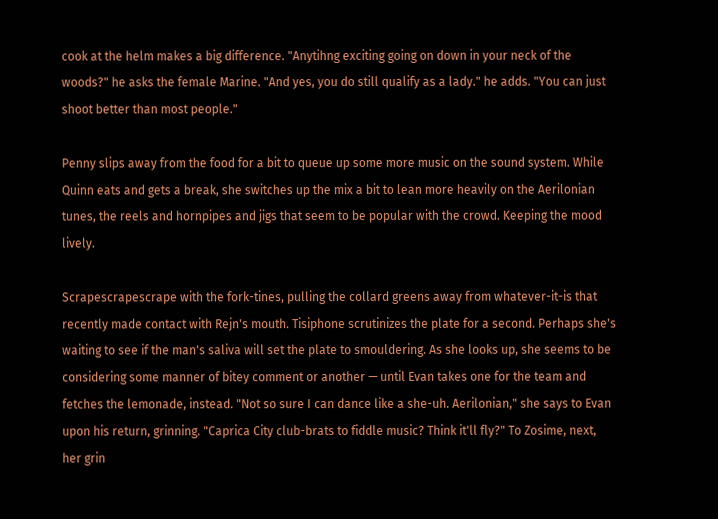cook at the helm makes a big difference. "Anytihng exciting going on down in your neck of the woods?" he asks the female Marine. "And yes, you do still qualify as a lady." he adds. "You can just shoot better than most people."

Penny slips away from the food for a bit to queue up some more music on the sound system. While Quinn eats and gets a break, she switches up the mix a bit to lean more heavily on the Aerilonian tunes, the reels and hornpipes and jigs that seem to be popular with the crowd. Keeping the mood lively.

Scrapescrapescrape with the fork-tines, pulling the collard greens away from whatever-it-is that recently made contact with Rejn's mouth. Tisiphone scrutinizes the plate for a second. Perhaps she's waiting to see if the man's saliva will set the plate to smouldering. As she looks up, she seems to be considering some manner of bitey comment or another — until Evan takes one for the team and fetches the lemonade, instead. "Not so sure I can dance like a she-uh. Aerilonian," she says to Evan upon his return, grinning. "Caprica City club-brats to fiddle music? Think it'll fly?" To Zosime, next, her grin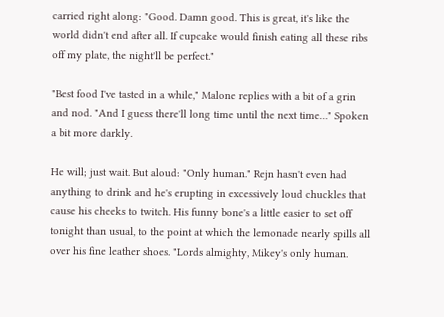carried right along: "Good. Damn good. This is great, it's like the world didn't end after all. If cupcake would finish eating all these ribs off my plate, the night'll be perfect."

"Best food I've tasted in a while," Malone replies with a bit of a grin and nod. "And I guess there'll long time until the next time…" Spoken a bit more darkly.

He will; just wait. But aloud: "Only human." Rejn hasn't even had anything to drink and he's erupting in excessively loud chuckles that cause his cheeks to twitch. His funny bone's a little easier to set off tonight than usual, to the point at which the lemonade nearly spills all over his fine leather shoes. "Lords almighty, Mikey's only human.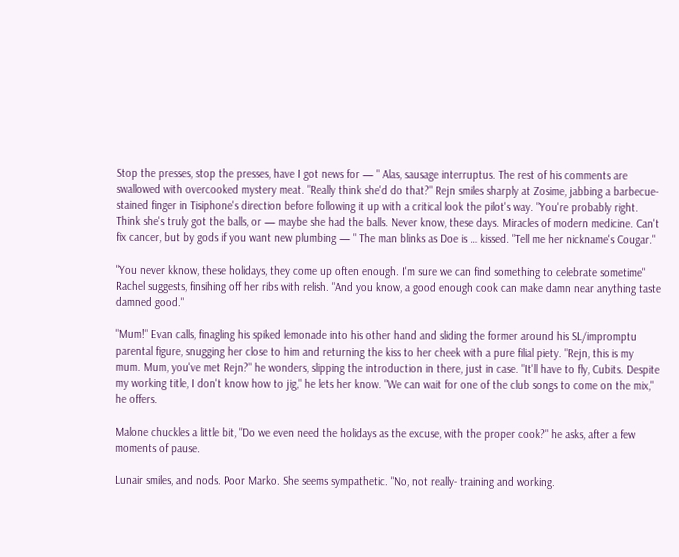Stop the presses, stop the presses, have I got news for — " Alas, sausage interruptus. The rest of his comments are swallowed with overcooked mystery meat. "Really think she'd do that?" Rejn smiles sharply at Zosime, jabbing a barbecue-stained finger in Tisiphone's direction before following it up with a critical look the pilot's way. "You're probably right. Think she's truly got the balls, or — maybe she had the balls. Never know, these days. Miracles of modern medicine. Can't fix cancer, but by gods if you want new plumbing — " The man blinks as Doe is … kissed. "Tell me her nickname's Cougar."

"You never kknow, these holidays, they come up often enough. I'm sure we can find something to celebrate sometime" Rachel suggests, finsihing off her ribs with relish. "And you know, a good enough cook can make damn near anything taste damned good."

"Mum!" Evan calls, finagling his spiked lemonade into his other hand and sliding the former around his SL/impromptu parental figure, snugging her close to him and returning the kiss to her cheek with a pure filial piety. "Rejn, this is my mum. Mum, you've met Rejn?" he wonders, slipping the introduction in there, just in case. "It'll have to fly, Cubits. Despite my working title, I don't know how to jig," he lets her know. "We can wait for one of the club songs to come on the mix," he offers.

Malone chuckles a little bit, "Do we even need the holidays as the excuse, with the proper cook?" he asks, after a few moments of pause.

Lunair smiles, and nods. Poor Marko. She seems sympathetic. "No, not really- training and working.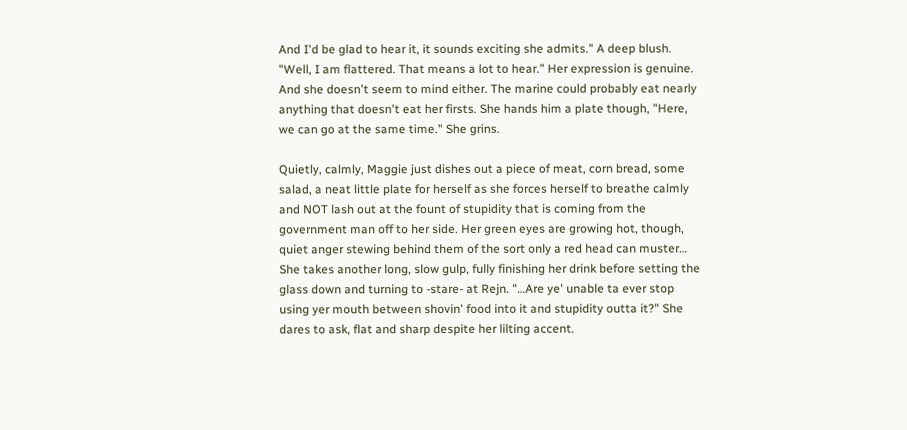And I'd be glad to hear it, it sounds exciting she admits." A deep blush. "Well, I am flattered. That means a lot to hear." Her expression is genuine. And she doesn't seem to mind either. The marine could probably eat nearly anything that doesn't eat her firsts. She hands him a plate though, "Here, we can go at the same time." She grins.

Quietly, calmly, Maggie just dishes out a piece of meat, corn bread, some salad, a neat little plate for herself as she forces herself to breathe calmly and NOT lash out at the fount of stupidity that is coming from the government man off to her side. Her green eyes are growing hot, though, quiet anger stewing behind them of the sort only a red head can muster… She takes another long, slow gulp, fully finishing her drink before setting the glass down and turning to -stare- at Rejn. "…Are ye' unable ta ever stop using yer mouth between shovin' food into it and stupidity outta it?" She dares to ask, flat and sharp despite her lilting accent.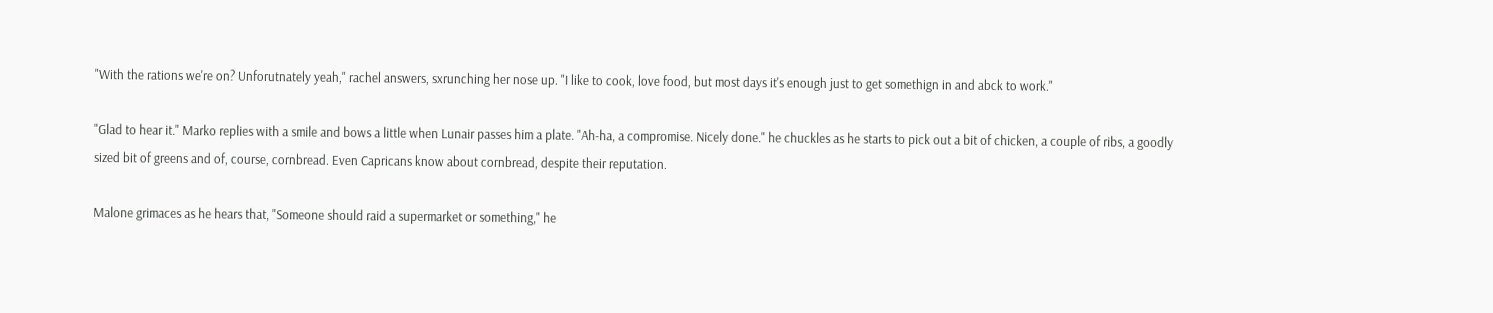"With the rations we're on? Unforutnately yeah," rachel answers, sxrunching her nose up. "I like to cook, love food, but most days it's enough just to get somethign in and abck to work."

"Glad to hear it." Marko replies with a smile and bows a little when Lunair passes him a plate. "Ah-ha, a compromise. Nicely done." he chuckles as he starts to pick out a bit of chicken, a couple of ribs, a goodly sized bit of greens and of, course, cornbread. Even Capricans know about cornbread, despite their reputation.

Malone grimaces as he hears that, "Someone should raid a supermarket or something," he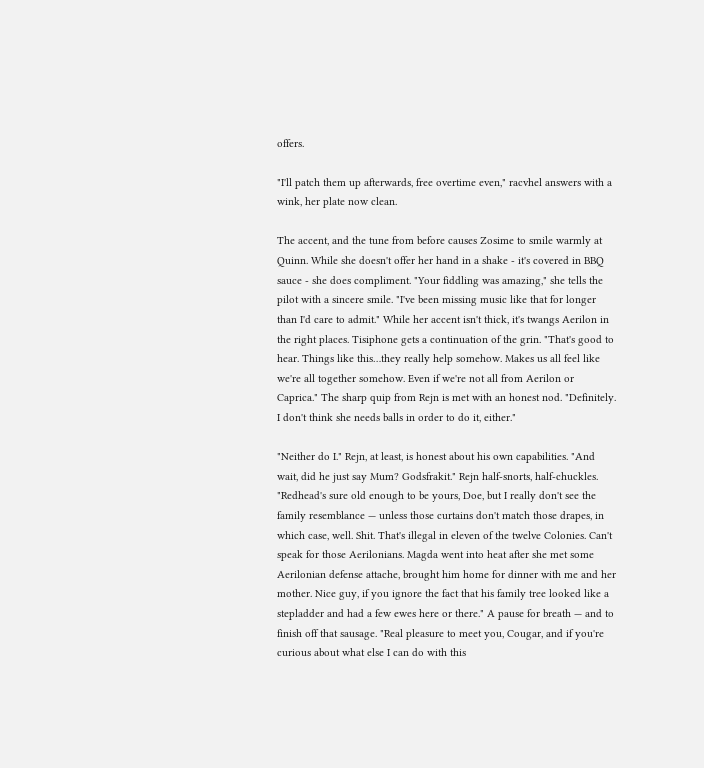offers.

"I'll patch them up afterwards, free overtime even," racvhel answers with a wink, her plate now clean.

The accent, and the tune from before causes Zosime to smile warmly at Quinn. While she doesn't offer her hand in a shake - it's covered in BBQ sauce - she does compliment. "Your fiddling was amazing," she tells the pilot with a sincere smile. "I've been missing music like that for longer than I'd care to admit." While her accent isn't thick, it's twangs Aerilon in the right places. Tisiphone gets a continuation of the grin. "That's good to hear. Things like this…they really help somehow. Makes us all feel like we're all together somehow. Even if we're not all from Aerilon or Caprica." The sharp quip from Rejn is met with an honest nod. "Definitely. I don't think she needs balls in order to do it, either."

"Neither do I." Rejn, at least, is honest about his own capabilities. "And wait, did he just say Mum? Godsfrakit." Rejn half-snorts, half-chuckles. "Redhead's sure old enough to be yours, Doe, but I really don't see the family resemblance — unless those curtains don't match those drapes, in which case, well. Shit. That's illegal in eleven of the twelve Colonies. Can't speak for those Aerilonians. Magda went into heat after she met some Aerilonian defense attache, brought him home for dinner with me and her mother. Nice guy, if you ignore the fact that his family tree looked like a stepladder and had a few ewes here or there." A pause for breath — and to finish off that sausage. "Real pleasure to meet you, Cougar, and if you're curious about what else I can do with this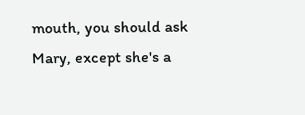mouth, you should ask Mary, except she's a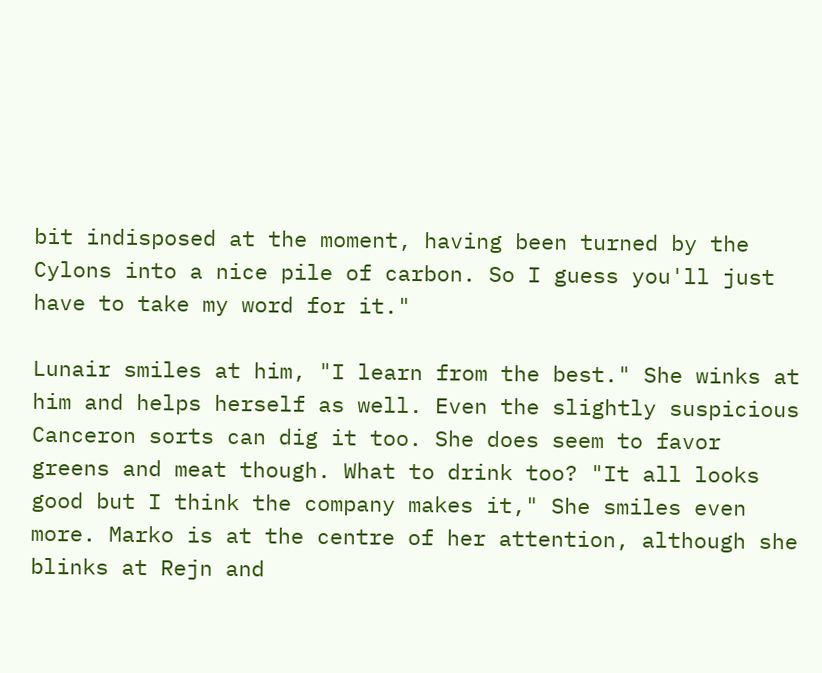bit indisposed at the moment, having been turned by the Cylons into a nice pile of carbon. So I guess you'll just have to take my word for it."

Lunair smiles at him, "I learn from the best." She winks at him and helps herself as well. Even the slightly suspicious Canceron sorts can dig it too. She does seem to favor greens and meat though. What to drink too? "It all looks good but I think the company makes it," She smiles even more. Marko is at the centre of her attention, although she blinks at Rejn and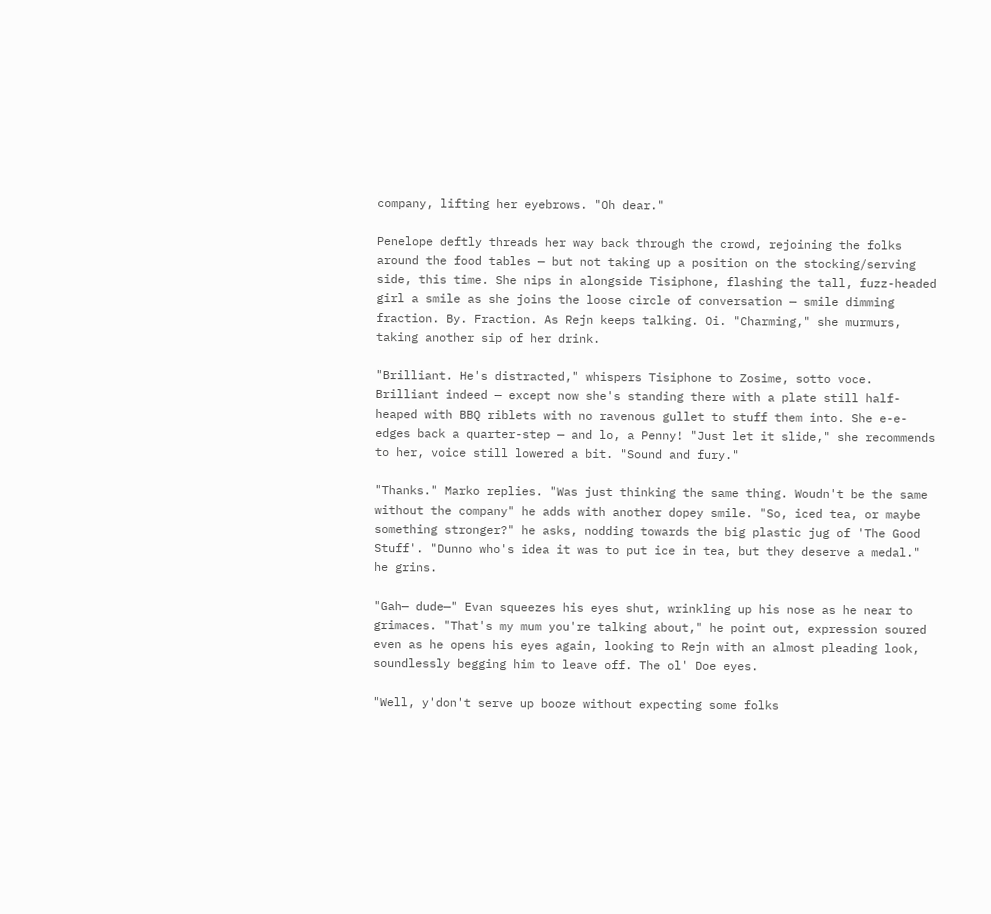company, lifting her eyebrows. "Oh dear."

Penelope deftly threads her way back through the crowd, rejoining the folks around the food tables — but not taking up a position on the stocking/serving side, this time. She nips in alongside Tisiphone, flashing the tall, fuzz-headed girl a smile as she joins the loose circle of conversation — smile dimming fraction. By. Fraction. As Rejn keeps talking. Oi. "Charming," she murmurs, taking another sip of her drink.

"Brilliant. He's distracted," whispers Tisiphone to Zosime, sotto voce. Brilliant indeed — except now she's standing there with a plate still half-heaped with BBQ riblets with no ravenous gullet to stuff them into. She e-e-edges back a quarter-step — and lo, a Penny! "Just let it slide," she recommends to her, voice still lowered a bit. "Sound and fury."

"Thanks." Marko replies. "Was just thinking the same thing. Woudn't be the same without the company" he adds with another dopey smile. "So, iced tea, or maybe something stronger?" he asks, nodding towards the big plastic jug of 'The Good Stuff'. "Dunno who's idea it was to put ice in tea, but they deserve a medal." he grins.

"Gah— dude—" Evan squeezes his eyes shut, wrinkling up his nose as he near to grimaces. "That's my mum you're talking about," he point out, expression soured even as he opens his eyes again, looking to Rejn with an almost pleading look, soundlessly begging him to leave off. The ol' Doe eyes.

"Well, y'don't serve up booze without expecting some folks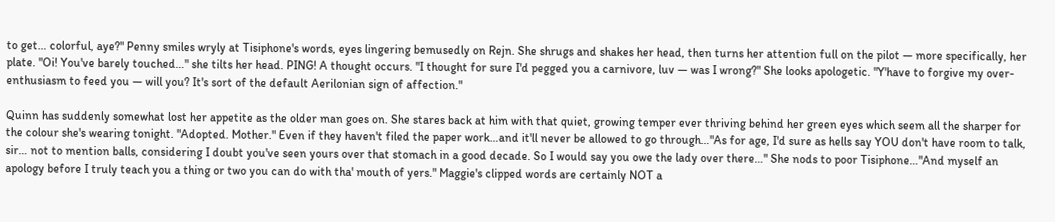to get… colorful, aye?" Penny smiles wryly at Tisiphone's words, eyes lingering bemusedly on Rejn. She shrugs and shakes her head, then turns her attention full on the pilot — more specifically, her plate. "Oi! You've barely touched…" she tilts her head. PING! A thought occurs. "I thought for sure I'd pegged you a carnivore, luv — was I wrong?" She looks apologetic. "Y'have to forgive my over-enthusiasm to feed you — will you? It's sort of the default Aerilonian sign of affection."

Quinn has suddenly somewhat lost her appetite as the older man goes on. She stares back at him with that quiet, growing temper ever thriving behind her green eyes which seem all the sharper for the colour she's wearing tonight. "Adopted. Mother." Even if they haven't filed the paper work…and it'll never be allowed to go through…"As for age, I'd sure as hells say YOU don't have room to talk, sir… not to mention balls, considering I doubt you've seen yours over that stomach in a good decade. So I would say you owe the lady over there…" She nods to poor Tisiphone…"And myself an apology before I truly teach you a thing or two you can do with tha' mouth of yers." Maggie's clipped words are certainly NOT a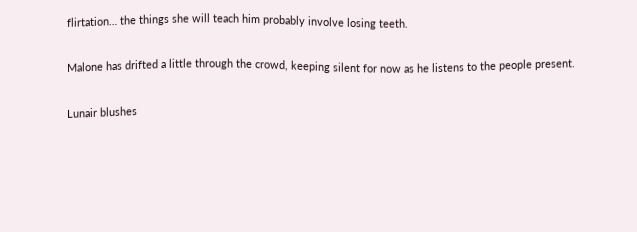flirtation… the things she will teach him probably involve losing teeth.

Malone has drifted a little through the crowd, keeping silent for now as he listens to the people present.

Lunair blushes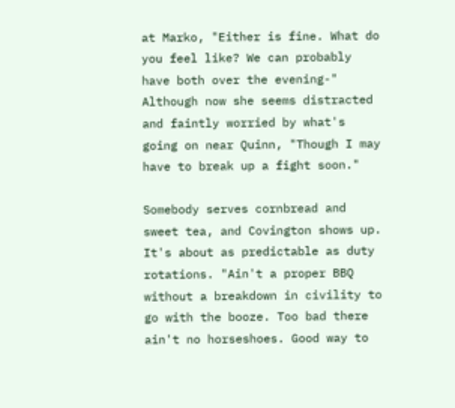at Marko, "Either is fine. What do you feel like? We can probably have both over the evening-" Although now she seems distracted and faintly worried by what's going on near Quinn, "Though I may have to break up a fight soon."

Somebody serves cornbread and sweet tea, and Covington shows up. It's about as predictable as duty rotations. "Ain't a proper BBQ without a breakdown in civility to go with the booze. Too bad there ain't no horseshoes. Good way to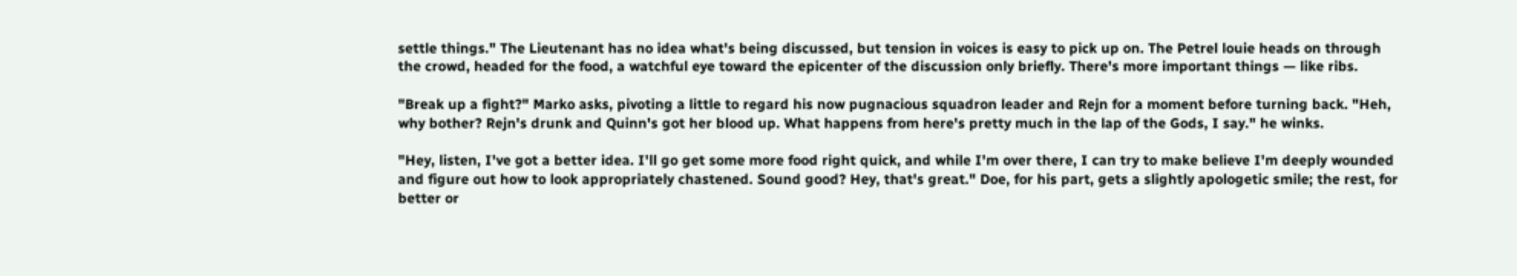settle things." The Lieutenant has no idea what's being discussed, but tension in voices is easy to pick up on. The Petrel louie heads on through the crowd, headed for the food, a watchful eye toward the epicenter of the discussion only briefly. There's more important things — like ribs.

"Break up a fight?" Marko asks, pivoting a little to regard his now pugnacious squadron leader and Rejn for a moment before turning back. "Heh, why bother? Rejn's drunk and Quinn's got her blood up. What happens from here's pretty much in the lap of the Gods, I say." he winks.

"Hey, listen, I've got a better idea. I'll go get some more food right quick, and while I'm over there, I can try to make believe I'm deeply wounded and figure out how to look appropriately chastened. Sound good? Hey, that's great." Doe, for his part, gets a slightly apologetic smile; the rest, for better or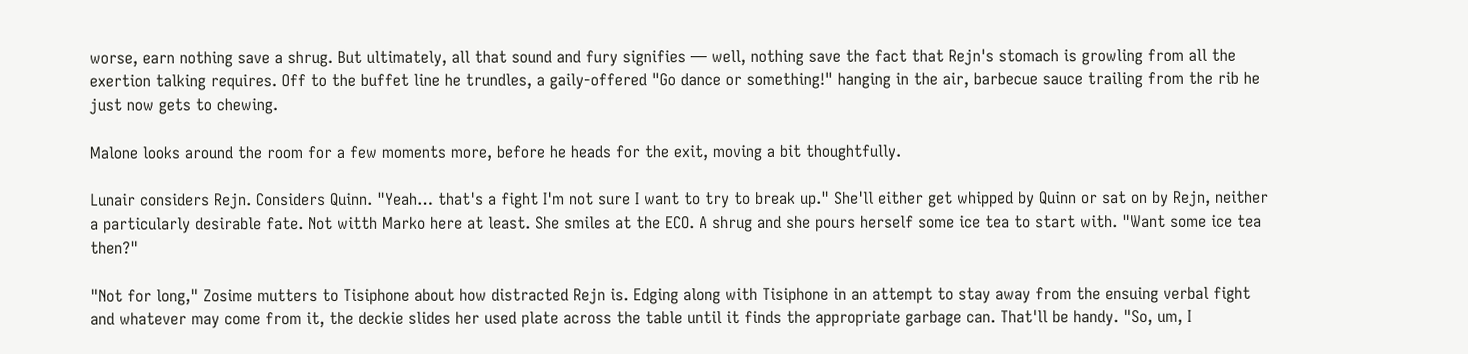worse, earn nothing save a shrug. But ultimately, all that sound and fury signifies — well, nothing save the fact that Rejn's stomach is growling from all the exertion talking requires. Off to the buffet line he trundles, a gaily-offered "Go dance or something!" hanging in the air, barbecue sauce trailing from the rib he just now gets to chewing.

Malone looks around the room for a few moments more, before he heads for the exit, moving a bit thoughtfully.

Lunair considers Rejn. Considers Quinn. "Yeah… that's a fight I'm not sure I want to try to break up." She'll either get whipped by Quinn or sat on by Rejn, neither a particularly desirable fate. Not witth Marko here at least. She smiles at the ECO. A shrug and she pours herself some ice tea to start with. "Want some ice tea then?"

"Not for long," Zosime mutters to Tisiphone about how distracted Rejn is. Edging along with Tisiphone in an attempt to stay away from the ensuing verbal fight and whatever may come from it, the deckie slides her used plate across the table until it finds the appropriate garbage can. That'll be handy. "So, um, I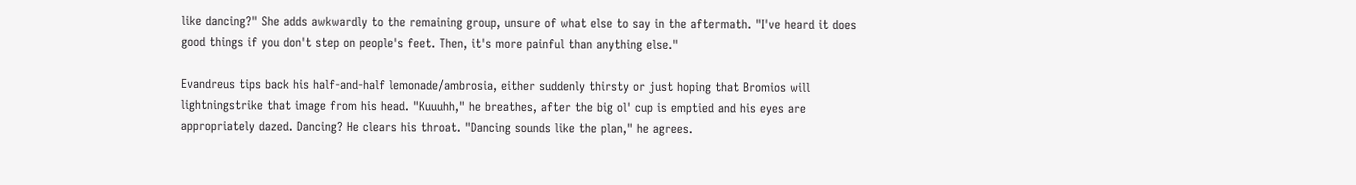like dancing?" She adds awkwardly to the remaining group, unsure of what else to say in the aftermath. "I've heard it does good things if you don't step on people's feet. Then, it's more painful than anything else."

Evandreus tips back his half-and-half lemonade/ambrosia, either suddenly thirsty or just hoping that Bromios will lightningstrike that image from his head. "Kuuuhh," he breathes, after the big ol' cup is emptied and his eyes are appropriately dazed. Dancing? He clears his throat. "Dancing sounds like the plan," he agrees.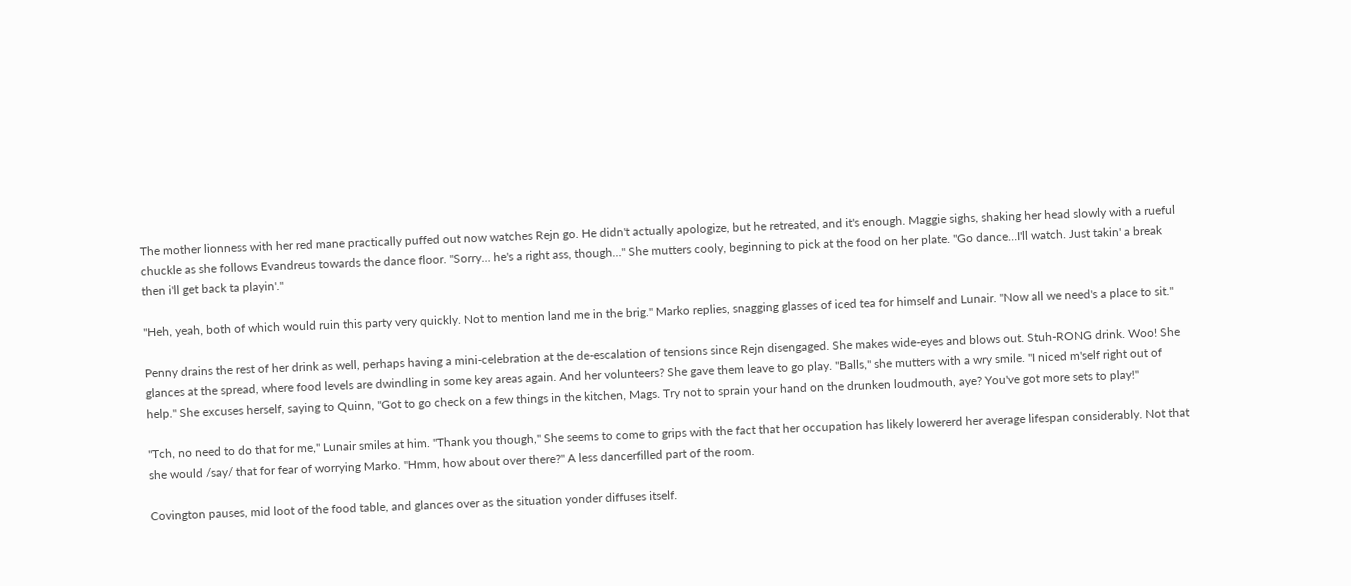The mother lionness with her red mane practically puffed out now watches Rejn go. He didn't actually apologize, but he retreated, and it's enough. Maggie sighs, shaking her head slowly with a rueful chuckle as she follows Evandreus towards the dance floor. "Sorry… he's a right ass, though…" She mutters cooly, beginning to pick at the food on her plate. "Go dance…I'll watch. Just takin' a break then i'll get back ta playin'."

"Heh, yeah, both of which would ruin this party very quickly. Not to mention land me in the brig." Marko replies, snagging glasses of iced tea for himself and Lunair. "Now all we need's a place to sit."

Penny drains the rest of her drink as well, perhaps having a mini-celebration at the de-escalation of tensions since Rejn disengaged. She makes wide-eyes and blows out. Stuh-RONG drink. Woo! She glances at the spread, where food levels are dwindling in some key areas again. And her volunteers? She gave them leave to go play. "Balls," she mutters with a wry smile. "I niced m'self right out of help." She excuses herself, saying to Quinn, "Got to go check on a few things in the kitchen, Mags. Try not to sprain your hand on the drunken loudmouth, aye? You've got more sets to play!"

"Tch, no need to do that for me," Lunair smiles at him. "Thank you though," She seems to come to grips with the fact that her occupation has likely lowererd her average lifespan considerably. Not that she would /say/ that for fear of worrying Marko. "Hmm, how about over there?" A less dancerfilled part of the room.

Covington pauses, mid loot of the food table, and glances over as the situation yonder diffuses itself.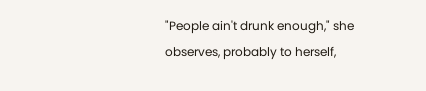"People ain't drunk enough," she observes, probably to herself,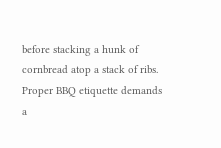before stacking a hunk of cornbread atop a stack of ribs. Proper BBQ etiquette demands a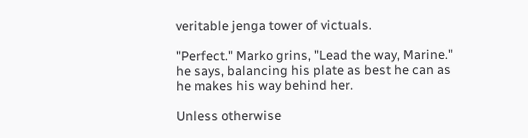veritable jenga tower of victuals.

"Perfect." Marko grins, "Lead the way, Marine." he says, balancing his plate as best he can as he makes his way behind her.

Unless otherwise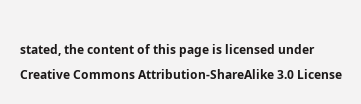stated, the content of this page is licensed under Creative Commons Attribution-ShareAlike 3.0 License